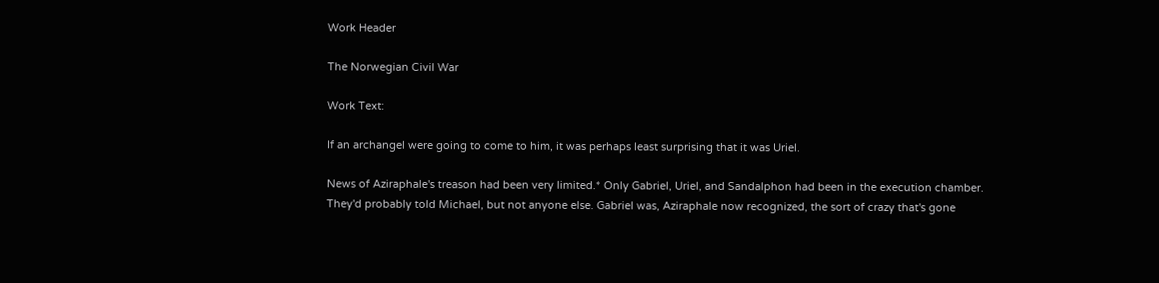Work Header

The Norwegian Civil War

Work Text:

If an archangel were going to come to him, it was perhaps least surprising that it was Uriel.

News of Aziraphale's treason had been very limited.* Only Gabriel, Uriel, and Sandalphon had been in the execution chamber. They'd probably told Michael, but not anyone else. Gabriel was, Aziraphale now recognized, the sort of crazy that's gone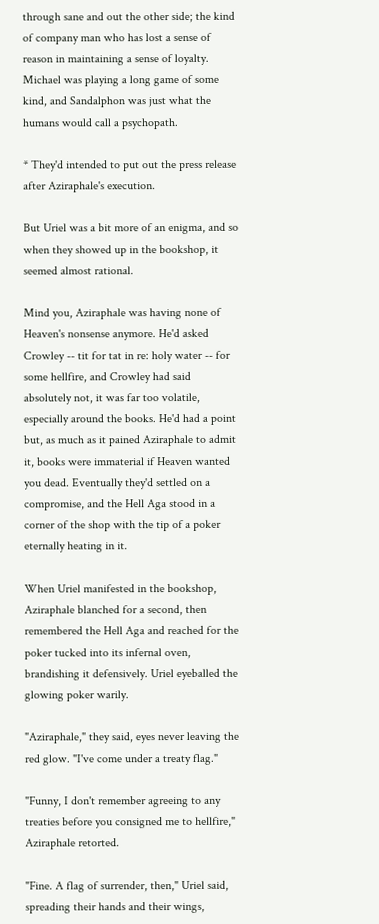through sane and out the other side; the kind of company man who has lost a sense of reason in maintaining a sense of loyalty. Michael was playing a long game of some kind, and Sandalphon was just what the humans would call a psychopath.

* They'd intended to put out the press release after Aziraphale's execution.

But Uriel was a bit more of an enigma, and so when they showed up in the bookshop, it seemed almost rational.

Mind you, Aziraphale was having none of Heaven's nonsense anymore. He'd asked Crowley -- tit for tat in re: holy water -- for some hellfire, and Crowley had said absolutely not, it was far too volatile, especially around the books. He'd had a point but, as much as it pained Aziraphale to admit it, books were immaterial if Heaven wanted you dead. Eventually they'd settled on a compromise, and the Hell Aga stood in a corner of the shop with the tip of a poker eternally heating in it.

When Uriel manifested in the bookshop, Aziraphale blanched for a second, then remembered the Hell Aga and reached for the poker tucked into its infernal oven, brandishing it defensively. Uriel eyeballed the glowing poker warily.

"Aziraphale," they said, eyes never leaving the red glow. "I've come under a treaty flag."

"Funny, I don't remember agreeing to any treaties before you consigned me to hellfire," Aziraphale retorted.

"Fine. A flag of surrender, then," Uriel said, spreading their hands and their wings,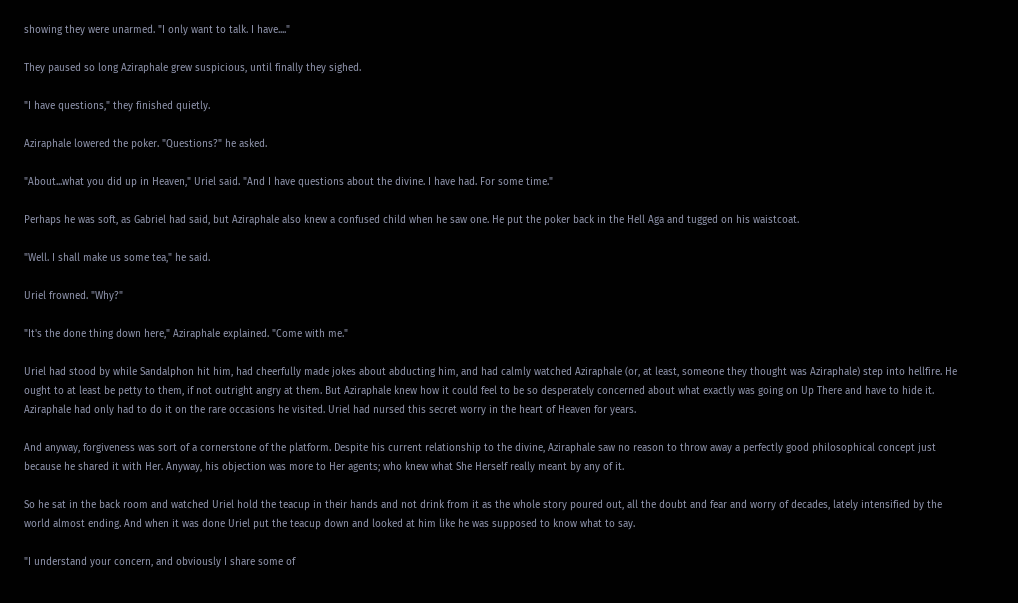showing they were unarmed. "I only want to talk. I have...."

They paused so long Aziraphale grew suspicious, until finally they sighed.

"I have questions," they finished quietly.

Aziraphale lowered the poker. "Questions?" he asked.

"About...what you did up in Heaven," Uriel said. "And I have questions about the divine. I have had. For some time."

Perhaps he was soft, as Gabriel had said, but Aziraphale also knew a confused child when he saw one. He put the poker back in the Hell Aga and tugged on his waistcoat.

"Well. I shall make us some tea," he said.

Uriel frowned. "Why?"

"It's the done thing down here," Aziraphale explained. "Come with me."

Uriel had stood by while Sandalphon hit him, had cheerfully made jokes about abducting him, and had calmly watched Aziraphale (or, at least, someone they thought was Aziraphale) step into hellfire. He ought to at least be petty to them, if not outright angry at them. But Aziraphale knew how it could feel to be so desperately concerned about what exactly was going on Up There and have to hide it. Aziraphale had only had to do it on the rare occasions he visited. Uriel had nursed this secret worry in the heart of Heaven for years.

And anyway, forgiveness was sort of a cornerstone of the platform. Despite his current relationship to the divine, Aziraphale saw no reason to throw away a perfectly good philosophical concept just because he shared it with Her. Anyway, his objection was more to Her agents; who knew what She Herself really meant by any of it.

So he sat in the back room and watched Uriel hold the teacup in their hands and not drink from it as the whole story poured out, all the doubt and fear and worry of decades, lately intensified by the world almost ending. And when it was done Uriel put the teacup down and looked at him like he was supposed to know what to say.

"I understand your concern, and obviously I share some of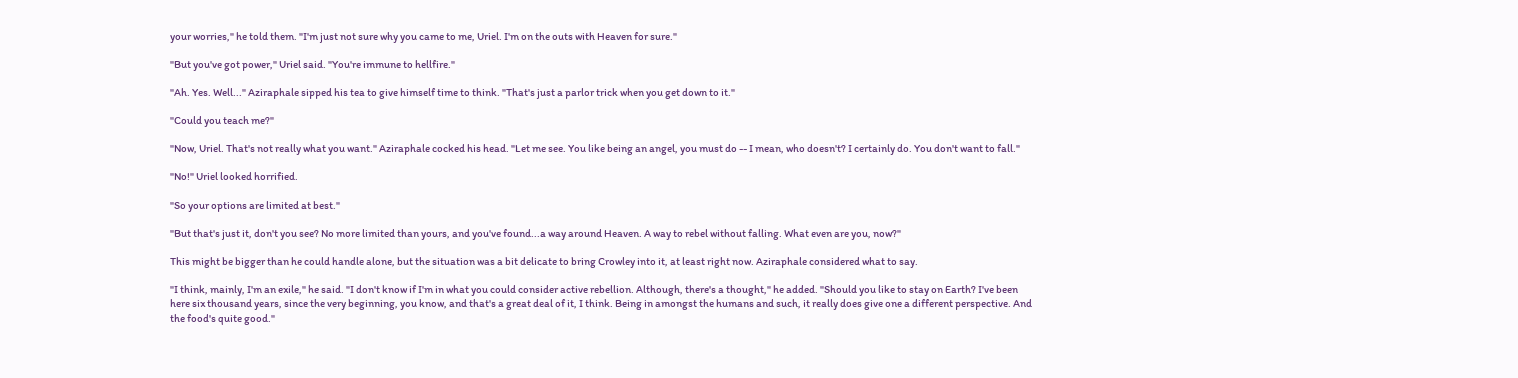your worries," he told them. "I'm just not sure why you came to me, Uriel. I'm on the outs with Heaven for sure."

"But you've got power," Uriel said. "You're immune to hellfire."

"Ah. Yes. Well..." Aziraphale sipped his tea to give himself time to think. "That's just a parlor trick when you get down to it."

"Could you teach me?"

"Now, Uriel. That's not really what you want." Aziraphale cocked his head. "Let me see. You like being an angel, you must do -- I mean, who doesn't? I certainly do. You don't want to fall."

"No!" Uriel looked horrified.

"So your options are limited at best."

"But that's just it, don't you see? No more limited than yours, and you've found...a way around Heaven. A way to rebel without falling. What even are you, now?"

This might be bigger than he could handle alone, but the situation was a bit delicate to bring Crowley into it, at least right now. Aziraphale considered what to say.

"I think, mainly, I'm an exile," he said. "I don't know if I'm in what you could consider active rebellion. Although, there's a thought," he added. "Should you like to stay on Earth? I've been here six thousand years, since the very beginning, you know, and that's a great deal of it, I think. Being in amongst the humans and such, it really does give one a different perspective. And the food's quite good."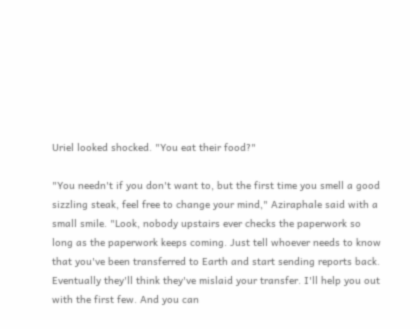Uriel looked shocked. "You eat their food?"

"You needn't if you don't want to, but the first time you smell a good sizzling steak, feel free to change your mind," Aziraphale said with a small smile. "Look, nobody upstairs ever checks the paperwork so long as the paperwork keeps coming. Just tell whoever needs to know that you've been transferred to Earth and start sending reports back. Eventually they'll think they've mislaid your transfer. I'll help you out with the first few. And you can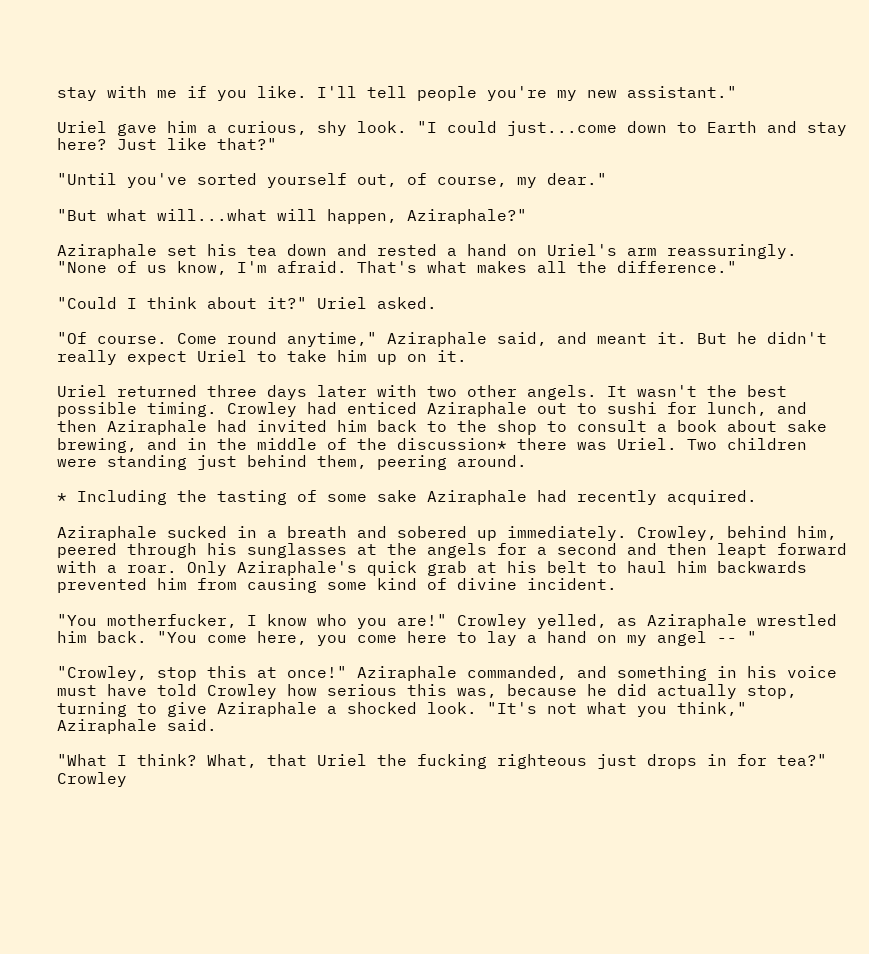stay with me if you like. I'll tell people you're my new assistant."

Uriel gave him a curious, shy look. "I could just...come down to Earth and stay here? Just like that?"

"Until you've sorted yourself out, of course, my dear."

"But what will...what will happen, Aziraphale?"

Aziraphale set his tea down and rested a hand on Uriel's arm reassuringly. "None of us know, I'm afraid. That's what makes all the difference."

"Could I think about it?" Uriel asked.

"Of course. Come round anytime," Aziraphale said, and meant it. But he didn't really expect Uriel to take him up on it.

Uriel returned three days later with two other angels. It wasn't the best possible timing. Crowley had enticed Aziraphale out to sushi for lunch, and then Aziraphale had invited him back to the shop to consult a book about sake brewing, and in the middle of the discussion* there was Uriel. Two children were standing just behind them, peering around.

* Including the tasting of some sake Aziraphale had recently acquired.

Aziraphale sucked in a breath and sobered up immediately. Crowley, behind him, peered through his sunglasses at the angels for a second and then leapt forward with a roar. Only Aziraphale's quick grab at his belt to haul him backwards prevented him from causing some kind of divine incident.

"You motherfucker, I know who you are!" Crowley yelled, as Aziraphale wrestled him back. "You come here, you come here to lay a hand on my angel -- "

"Crowley, stop this at once!" Aziraphale commanded, and something in his voice must have told Crowley how serious this was, because he did actually stop, turning to give Aziraphale a shocked look. "It's not what you think," Aziraphale said.

"What I think? What, that Uriel the fucking righteous just drops in for tea?" Crowley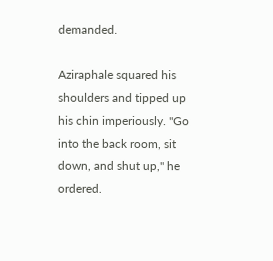demanded.

Aziraphale squared his shoulders and tipped up his chin imperiously. "Go into the back room, sit down, and shut up," he ordered.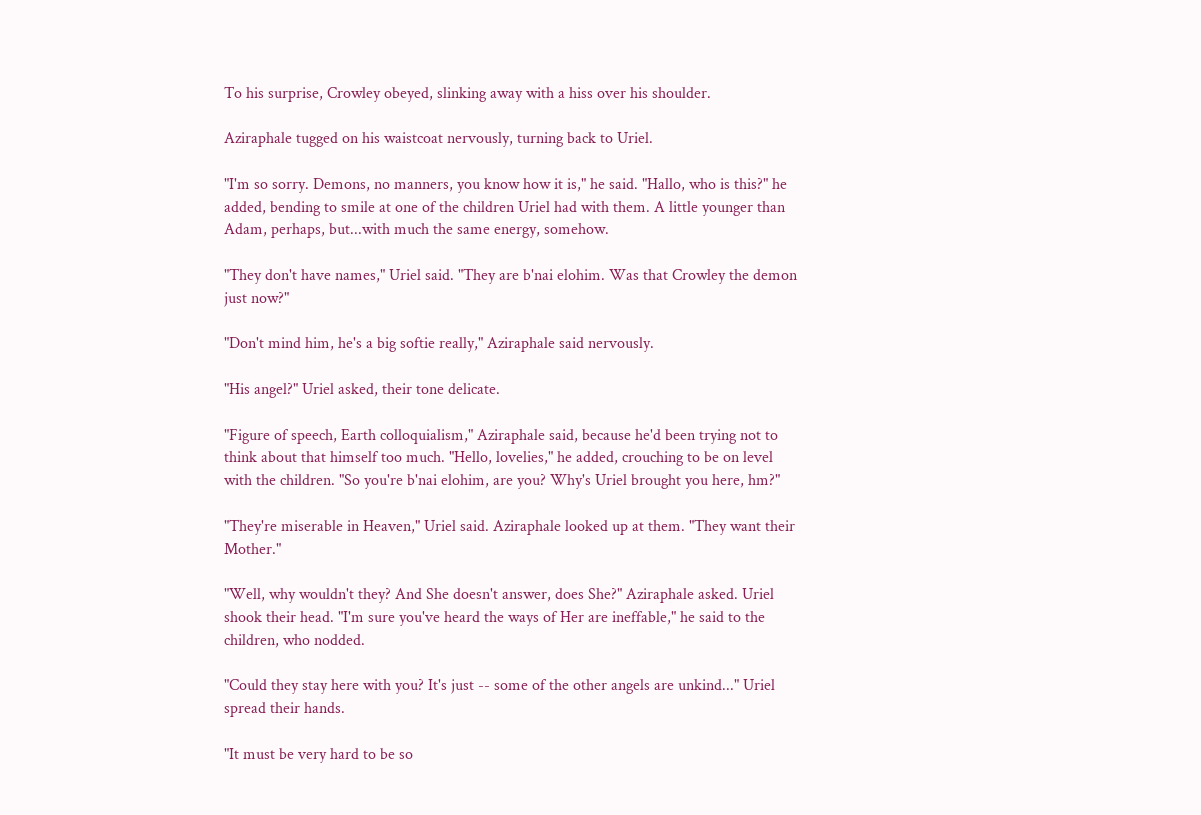To his surprise, Crowley obeyed, slinking away with a hiss over his shoulder.

Aziraphale tugged on his waistcoat nervously, turning back to Uriel.

"I'm so sorry. Demons, no manners, you know how it is," he said. "Hallo, who is this?" he added, bending to smile at one of the children Uriel had with them. A little younger than Adam, perhaps, but...with much the same energy, somehow.

"They don't have names," Uriel said. "They are b'nai elohim. Was that Crowley the demon just now?"

"Don't mind him, he's a big softie really," Aziraphale said nervously.

"His angel?" Uriel asked, their tone delicate.

"Figure of speech, Earth colloquialism," Aziraphale said, because he'd been trying not to think about that himself too much. "Hello, lovelies," he added, crouching to be on level with the children. "So you're b'nai elohim, are you? Why's Uriel brought you here, hm?"

"They're miserable in Heaven," Uriel said. Aziraphale looked up at them. "They want their Mother."

"Well, why wouldn't they? And She doesn't answer, does She?" Aziraphale asked. Uriel shook their head. "I'm sure you've heard the ways of Her are ineffable," he said to the children, who nodded.

"Could they stay here with you? It's just -- some of the other angels are unkind..." Uriel spread their hands.

"It must be very hard to be so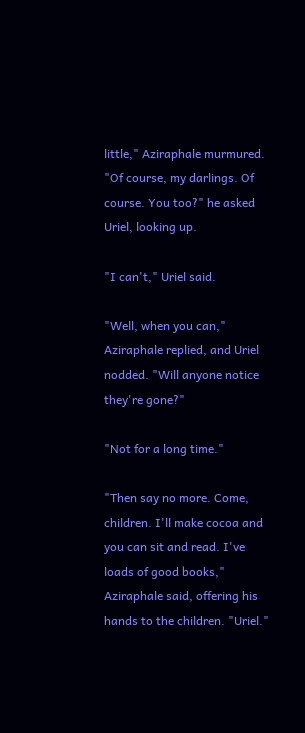little," Aziraphale murmured. "Of course, my darlings. Of course. You too?" he asked Uriel, looking up.

"I can't," Uriel said.

"Well, when you can," Aziraphale replied, and Uriel nodded. "Will anyone notice they're gone?"

"Not for a long time."

"Then say no more. Come, children. I'll make cocoa and you can sit and read. I've loads of good books," Aziraphale said, offering his hands to the children. "Uriel."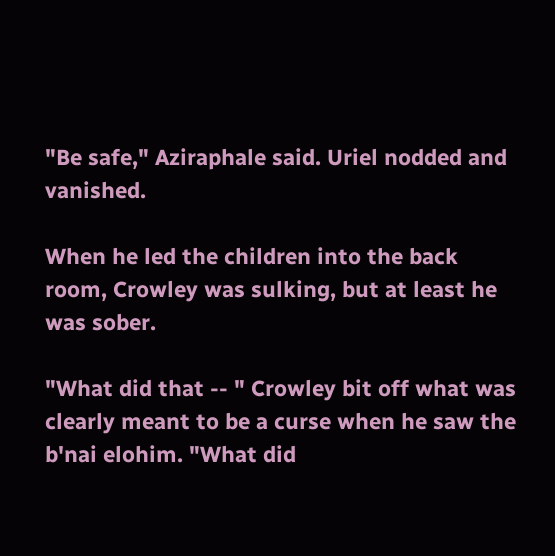"Be safe," Aziraphale said. Uriel nodded and vanished.

When he led the children into the back room, Crowley was sulking, but at least he was sober.

"What did that -- " Crowley bit off what was clearly meant to be a curse when he saw the b'nai elohim. "What did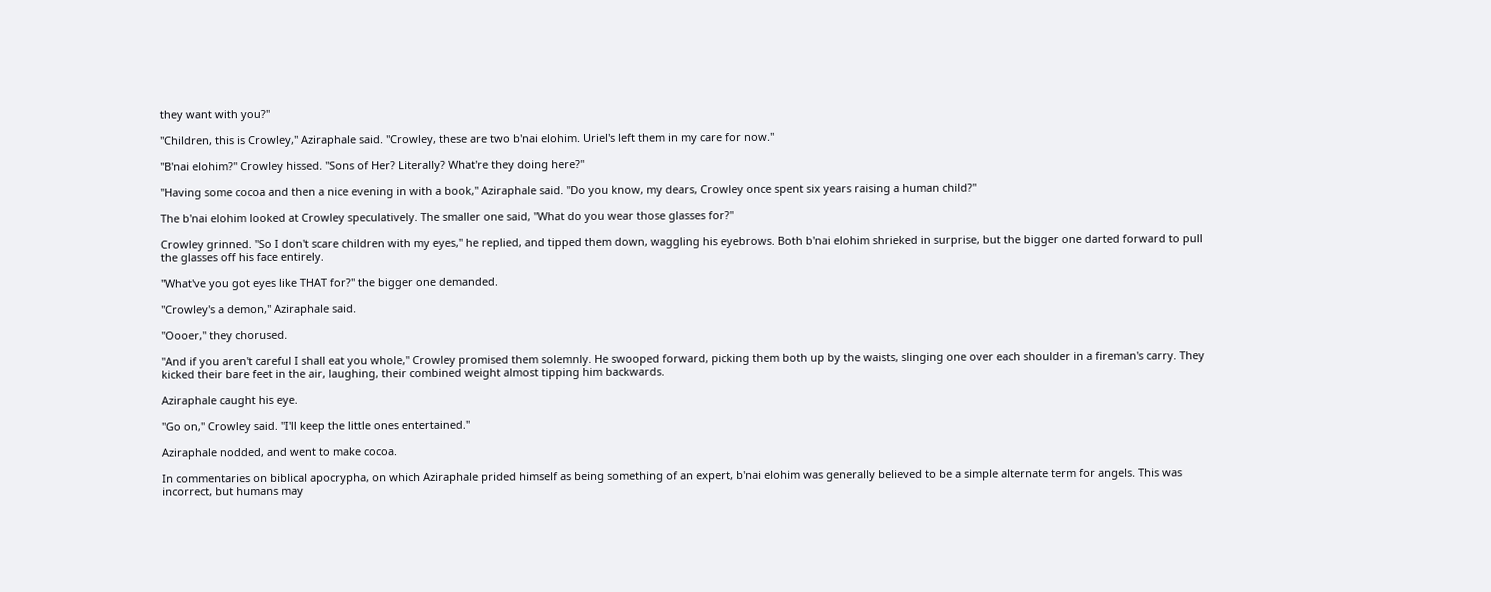they want with you?"

"Children, this is Crowley," Aziraphale said. "Crowley, these are two b'nai elohim. Uriel's left them in my care for now."

"B'nai elohim?" Crowley hissed. "Sons of Her? Literally? What're they doing here?"

"Having some cocoa and then a nice evening in with a book," Aziraphale said. "Do you know, my dears, Crowley once spent six years raising a human child?"

The b'nai elohim looked at Crowley speculatively. The smaller one said, "What do you wear those glasses for?"

Crowley grinned. "So I don't scare children with my eyes," he replied, and tipped them down, waggling his eyebrows. Both b'nai elohim shrieked in surprise, but the bigger one darted forward to pull the glasses off his face entirely.

"What've you got eyes like THAT for?" the bigger one demanded.

"Crowley's a demon," Aziraphale said.

"Oooer," they chorused.

"And if you aren't careful I shall eat you whole," Crowley promised them solemnly. He swooped forward, picking them both up by the waists, slinging one over each shoulder in a fireman's carry. They kicked their bare feet in the air, laughing, their combined weight almost tipping him backwards.

Aziraphale caught his eye.

"Go on," Crowley said. "I'll keep the little ones entertained."

Aziraphale nodded, and went to make cocoa.

In commentaries on biblical apocrypha, on which Aziraphale prided himself as being something of an expert, b'nai elohim was generally believed to be a simple alternate term for angels. This was incorrect, but humans may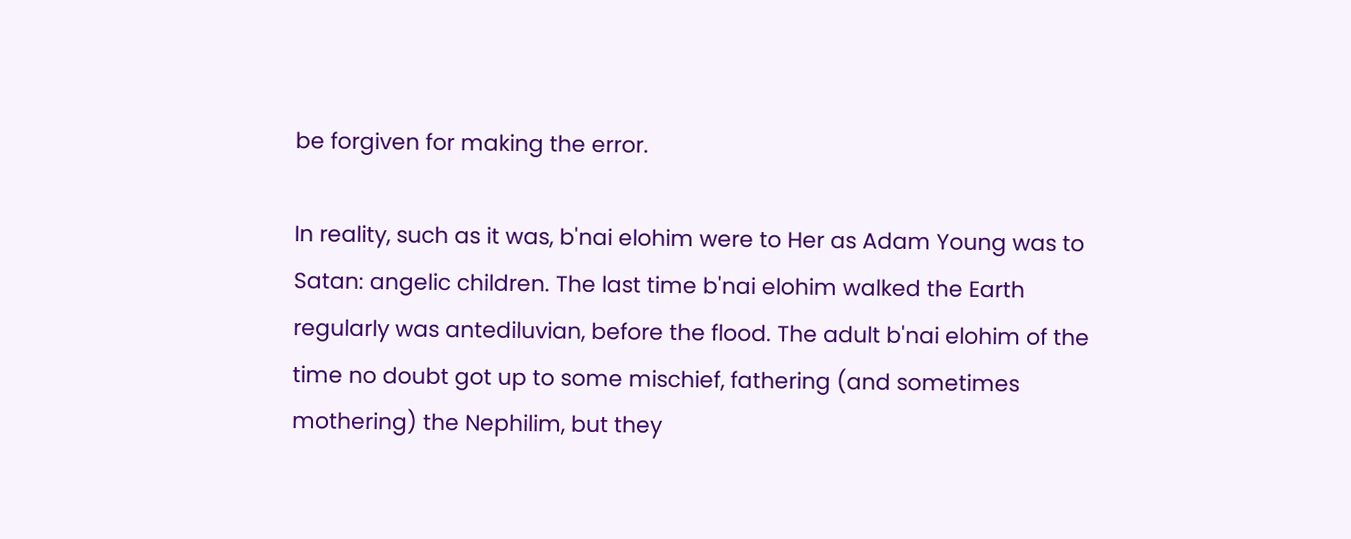be forgiven for making the error.

In reality, such as it was, b'nai elohim were to Her as Adam Young was to Satan: angelic children. The last time b'nai elohim walked the Earth regularly was antediluvian, before the flood. The adult b'nai elohim of the time no doubt got up to some mischief, fathering (and sometimes mothering) the Nephilim, but they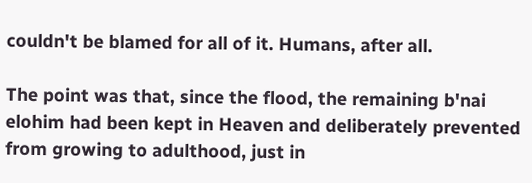couldn't be blamed for all of it. Humans, after all.

The point was that, since the flood, the remaining b'nai elohim had been kept in Heaven and deliberately prevented from growing to adulthood, just in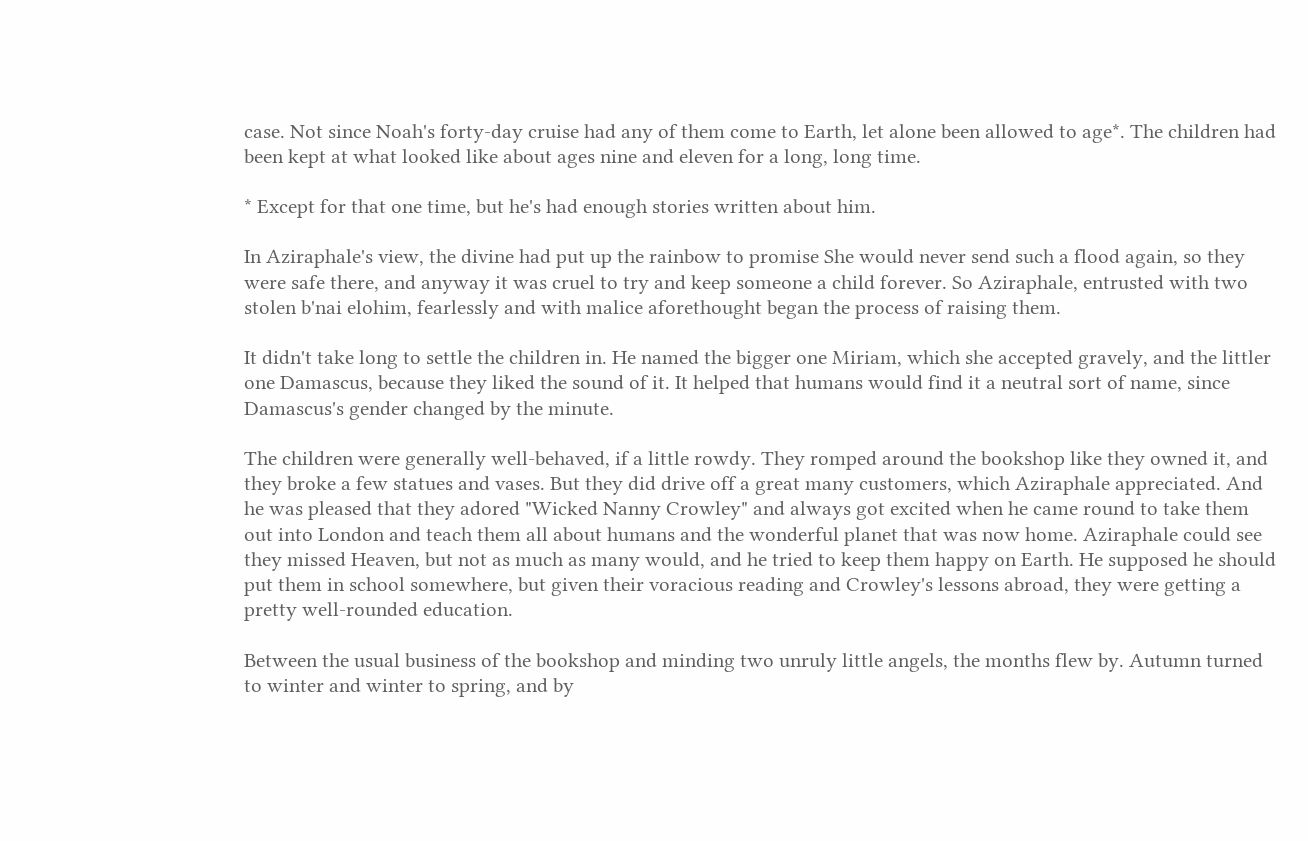case. Not since Noah's forty-day cruise had any of them come to Earth, let alone been allowed to age*. The children had been kept at what looked like about ages nine and eleven for a long, long time.

* Except for that one time, but he's had enough stories written about him.

In Aziraphale's view, the divine had put up the rainbow to promise She would never send such a flood again, so they were safe there, and anyway it was cruel to try and keep someone a child forever. So Aziraphale, entrusted with two stolen b'nai elohim, fearlessly and with malice aforethought began the process of raising them.

It didn't take long to settle the children in. He named the bigger one Miriam, which she accepted gravely, and the littler one Damascus, because they liked the sound of it. It helped that humans would find it a neutral sort of name, since Damascus's gender changed by the minute.

The children were generally well-behaved, if a little rowdy. They romped around the bookshop like they owned it, and they broke a few statues and vases. But they did drive off a great many customers, which Aziraphale appreciated. And he was pleased that they adored "Wicked Nanny Crowley" and always got excited when he came round to take them out into London and teach them all about humans and the wonderful planet that was now home. Aziraphale could see they missed Heaven, but not as much as many would, and he tried to keep them happy on Earth. He supposed he should put them in school somewhere, but given their voracious reading and Crowley's lessons abroad, they were getting a pretty well-rounded education.

Between the usual business of the bookshop and minding two unruly little angels, the months flew by. Autumn turned to winter and winter to spring, and by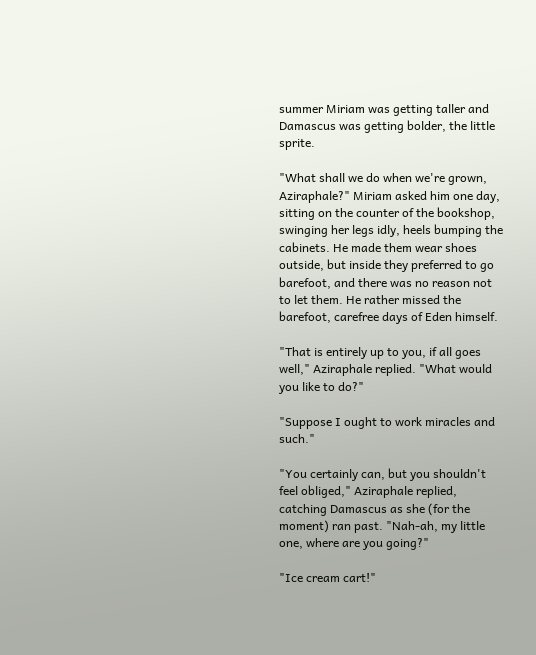summer Miriam was getting taller and Damascus was getting bolder, the little sprite.

"What shall we do when we're grown, Aziraphale?" Miriam asked him one day, sitting on the counter of the bookshop, swinging her legs idly, heels bumping the cabinets. He made them wear shoes outside, but inside they preferred to go barefoot, and there was no reason not to let them. He rather missed the barefoot, carefree days of Eden himself.

"That is entirely up to you, if all goes well," Aziraphale replied. "What would you like to do?"

"Suppose I ought to work miracles and such."

"You certainly can, but you shouldn't feel obliged," Aziraphale replied, catching Damascus as she (for the moment) ran past. "Nah-ah, my little one, where are you going?"

"Ice cream cart!"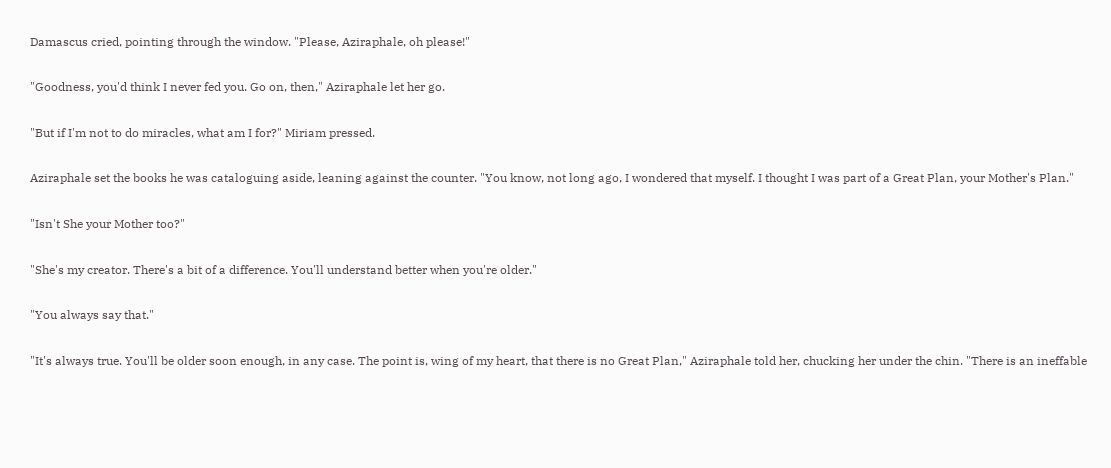Damascus cried, pointing through the window. "Please, Aziraphale, oh please!"

"Goodness, you'd think I never fed you. Go on, then," Aziraphale let her go.

"But if I'm not to do miracles, what am I for?" Miriam pressed.

Aziraphale set the books he was cataloguing aside, leaning against the counter. "You know, not long ago, I wondered that myself. I thought I was part of a Great Plan, your Mother's Plan."

"Isn't She your Mother too?"

"She's my creator. There's a bit of a difference. You'll understand better when you're older."

"You always say that."

"It's always true. You'll be older soon enough, in any case. The point is, wing of my heart, that there is no Great Plan," Aziraphale told her, chucking her under the chin. "There is an ineffable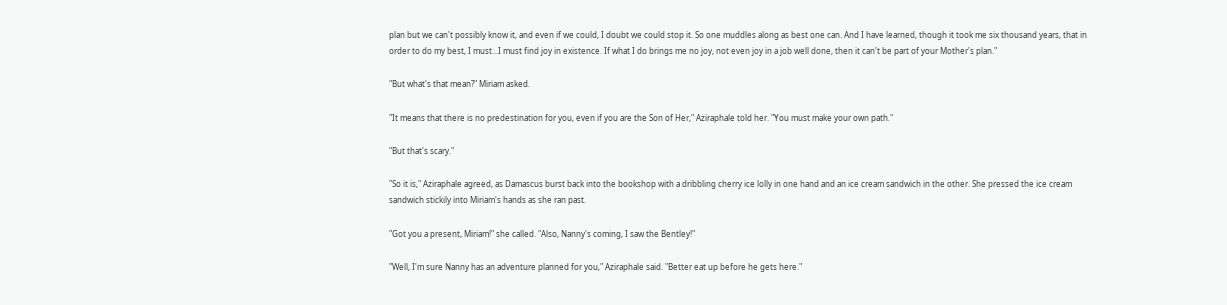plan but we can't possibly know it, and even if we could, I doubt we could stop it. So one muddles along as best one can. And I have learned, though it took me six thousand years, that in order to do my best, I must...I must find joy in existence. If what I do brings me no joy, not even joy in a job well done, then it can't be part of your Mother's plan."

"But what's that mean?" Miriam asked.

"It means that there is no predestination for you, even if you are the Son of Her," Aziraphale told her. "You must make your own path."

"But that's scary."

"So it is," Aziraphale agreed, as Damascus burst back into the bookshop with a dribbling cherry ice lolly in one hand and an ice cream sandwich in the other. She pressed the ice cream sandwich stickily into Miriam's hands as she ran past.

"Got you a present, Miriam!" she called. "Also, Nanny's coming, I saw the Bentley!"

"Well, I'm sure Nanny has an adventure planned for you," Aziraphale said. "Better eat up before he gets here."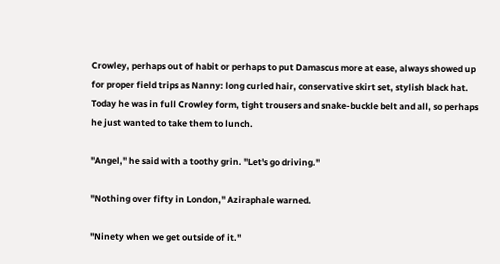Crowley, perhaps out of habit or perhaps to put Damascus more at ease, always showed up for proper field trips as Nanny: long curled hair, conservative skirt set, stylish black hat. Today he was in full Crowley form, tight trousers and snake-buckle belt and all, so perhaps he just wanted to take them to lunch.

"Angel," he said with a toothy grin. "Let's go driving."

"Nothing over fifty in London," Aziraphale warned.

"Ninety when we get outside of it."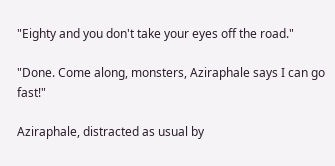"Eighty and you don't take your eyes off the road."

"Done. Come along, monsters, Aziraphale says I can go fast!"

Aziraphale, distracted as usual by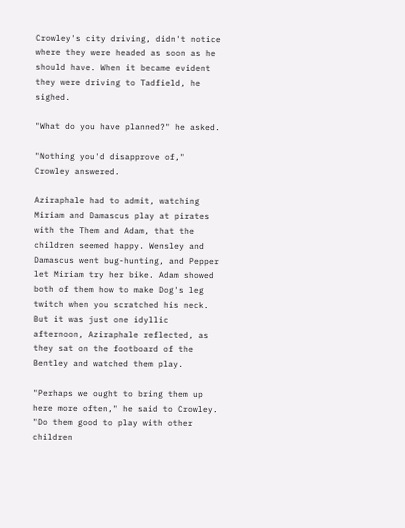Crowley's city driving, didn't notice where they were headed as soon as he should have. When it became evident they were driving to Tadfield, he sighed.

"What do you have planned?" he asked.

"Nothing you'd disapprove of," Crowley answered.

Aziraphale had to admit, watching Miriam and Damascus play at pirates with the Them and Adam, that the children seemed happy. Wensley and Damascus went bug-hunting, and Pepper let Miriam try her bike. Adam showed both of them how to make Dog's leg twitch when you scratched his neck. But it was just one idyllic afternoon, Aziraphale reflected, as they sat on the footboard of the Bentley and watched them play.

"Perhaps we ought to bring them up here more often," he said to Crowley. "Do them good to play with other children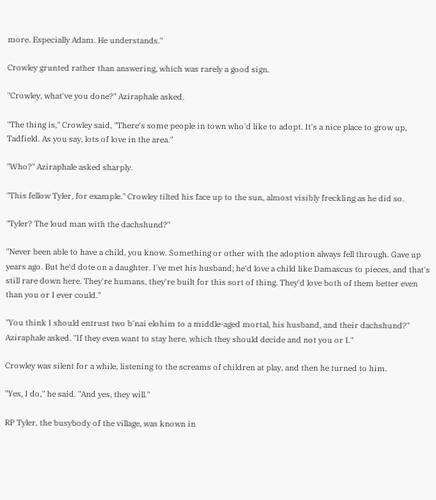more. Especially Adam. He understands."

Crowley grunted rather than answering, which was rarely a good sign.

"Crowley, what've you done?" Aziraphale asked.

"The thing is," Crowley said, "There's some people in town who'd like to adopt. It's a nice place to grow up, Tadfield. As you say, lots of love in the area."

"Who?" Aziraphale asked sharply.

"This fellow Tyler, for example." Crowley tilted his face up to the sun, almost visibly freckling as he did so.

"Tyler? The loud man with the dachshund?"

"Never been able to have a child, you know. Something or other with the adoption always fell through. Gave up years ago. But he'd dote on a daughter. I've met his husband; he'd love a child like Damascus to pieces, and that's still rare down here. They're humans, they're built for this sort of thing. They'd love both of them better even than you or I ever could."

"You think I should entrust two b'nai elohim to a middle-aged mortal, his husband, and their dachshund?" Aziraphale asked. "If they even want to stay here, which they should decide and not you or I."

Crowley was silent for a while, listening to the screams of children at play, and then he turned to him.

"Yes, I do," he said. "And yes, they will."

RP Tyler, the busybody of the village, was known in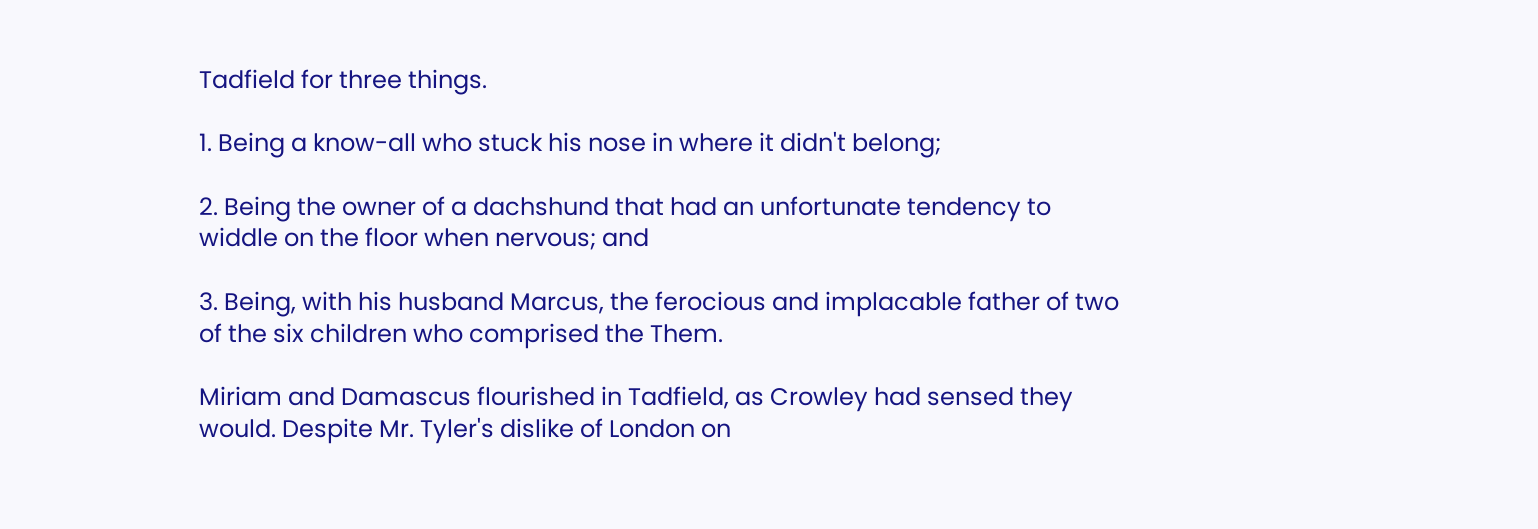Tadfield for three things.

1. Being a know-all who stuck his nose in where it didn't belong;

2. Being the owner of a dachshund that had an unfortunate tendency to widdle on the floor when nervous; and

3. Being, with his husband Marcus, the ferocious and implacable father of two of the six children who comprised the Them.

Miriam and Damascus flourished in Tadfield, as Crowley had sensed they would. Despite Mr. Tyler's dislike of London on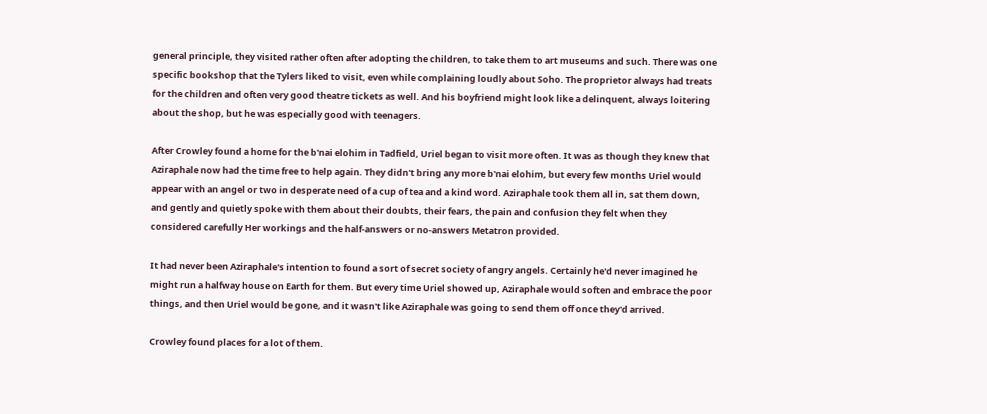general principle, they visited rather often after adopting the children, to take them to art museums and such. There was one specific bookshop that the Tylers liked to visit, even while complaining loudly about Soho. The proprietor always had treats for the children and often very good theatre tickets as well. And his boyfriend might look like a delinquent, always loitering about the shop, but he was especially good with teenagers.

After Crowley found a home for the b'nai elohim in Tadfield, Uriel began to visit more often. It was as though they knew that Aziraphale now had the time free to help again. They didn't bring any more b'nai elohim, but every few months Uriel would appear with an angel or two in desperate need of a cup of tea and a kind word. Aziraphale took them all in, sat them down, and gently and quietly spoke with them about their doubts, their fears, the pain and confusion they felt when they considered carefully Her workings and the half-answers or no-answers Metatron provided.

It had never been Aziraphale's intention to found a sort of secret society of angry angels. Certainly he'd never imagined he might run a halfway house on Earth for them. But every time Uriel showed up, Aziraphale would soften and embrace the poor things, and then Uriel would be gone, and it wasn't like Aziraphale was going to send them off once they'd arrived.

Crowley found places for a lot of them.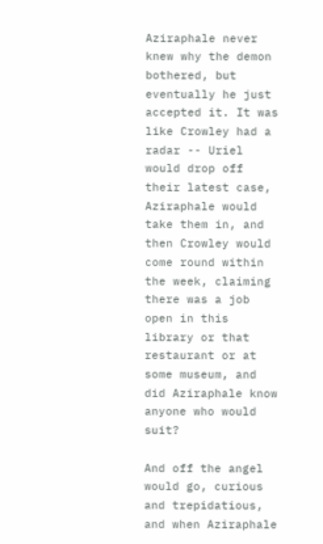Aziraphale never knew why the demon bothered, but eventually he just accepted it. It was like Crowley had a radar -- Uriel would drop off their latest case, Aziraphale would take them in, and then Crowley would come round within the week, claiming there was a job open in this library or that restaurant or at some museum, and did Aziraphale know anyone who would suit?

And off the angel would go, curious and trepidatious, and when Aziraphale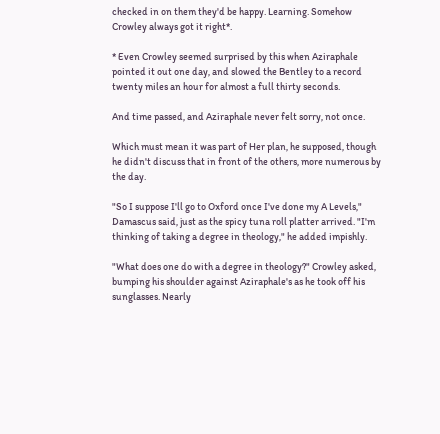checked in on them they'd be happy. Learning. Somehow Crowley always got it right*.

* Even Crowley seemed surprised by this when Aziraphale pointed it out one day, and slowed the Bentley to a record twenty miles an hour for almost a full thirty seconds.

And time passed, and Aziraphale never felt sorry, not once.

Which must mean it was part of Her plan, he supposed, though he didn't discuss that in front of the others, more numerous by the day.

"So I suppose I'll go to Oxford once I've done my A Levels," Damascus said, just as the spicy tuna roll platter arrived. "I'm thinking of taking a degree in theology," he added impishly.

"What does one do with a degree in theology?" Crowley asked, bumping his shoulder against Aziraphale's as he took off his sunglasses. Nearly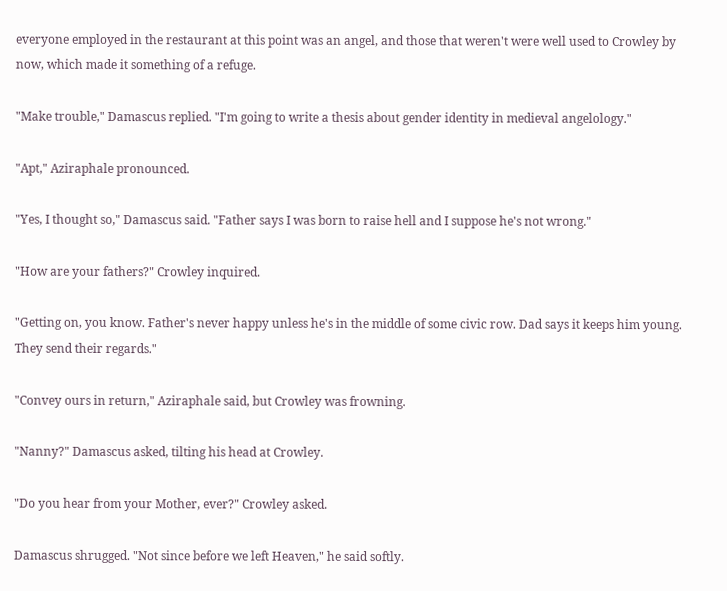everyone employed in the restaurant at this point was an angel, and those that weren't were well used to Crowley by now, which made it something of a refuge.

"Make trouble," Damascus replied. "I'm going to write a thesis about gender identity in medieval angelology."

"Apt," Aziraphale pronounced.

"Yes, I thought so," Damascus said. "Father says I was born to raise hell and I suppose he's not wrong."

"How are your fathers?" Crowley inquired.

"Getting on, you know. Father's never happy unless he's in the middle of some civic row. Dad says it keeps him young. They send their regards."

"Convey ours in return," Aziraphale said, but Crowley was frowning.

"Nanny?" Damascus asked, tilting his head at Crowley.

"Do you hear from your Mother, ever?" Crowley asked.

Damascus shrugged. "Not since before we left Heaven," he said softly.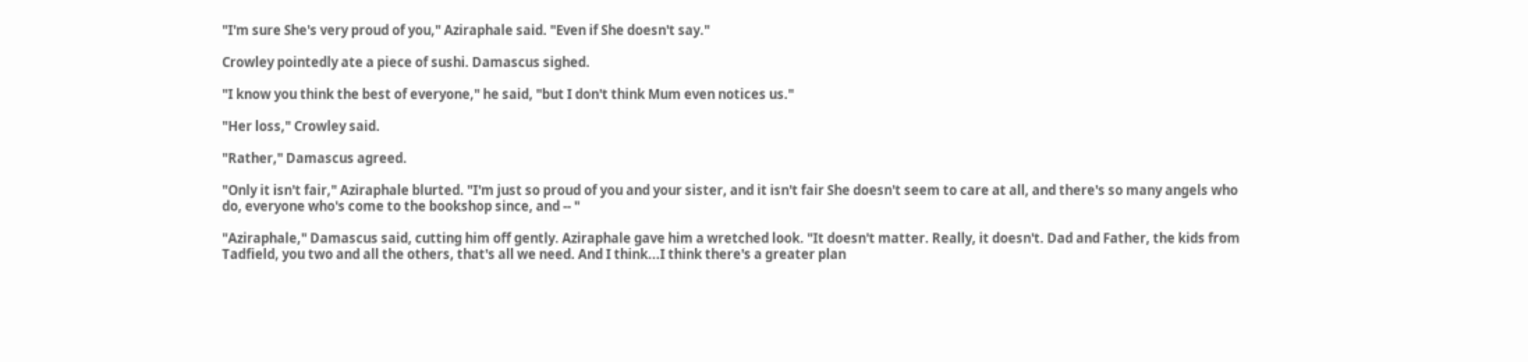"I'm sure She's very proud of you," Aziraphale said. "Even if She doesn't say."

Crowley pointedly ate a piece of sushi. Damascus sighed.

"I know you think the best of everyone," he said, "but I don't think Mum even notices us."

"Her loss," Crowley said.

"Rather," Damascus agreed.

"Only it isn't fair," Aziraphale blurted. "I'm just so proud of you and your sister, and it isn't fair She doesn't seem to care at all, and there's so many angels who do, everyone who's come to the bookshop since, and -- "

"Aziraphale," Damascus said, cutting him off gently. Aziraphale gave him a wretched look. "It doesn't matter. Really, it doesn't. Dad and Father, the kids from Tadfield, you two and all the others, that's all we need. And I think...I think there's a greater plan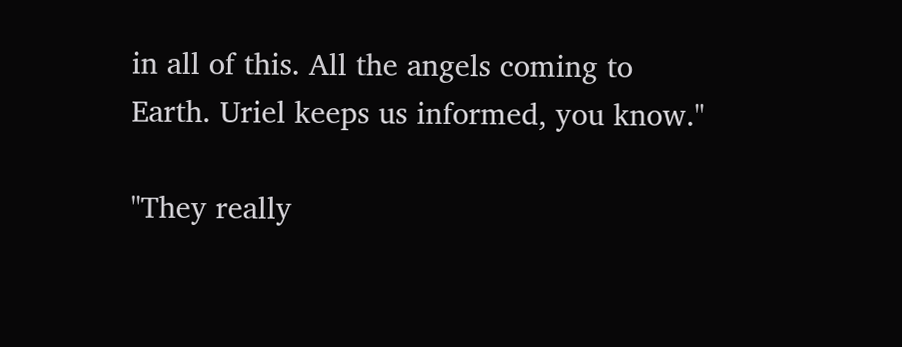in all of this. All the angels coming to Earth. Uriel keeps us informed, you know."

"They really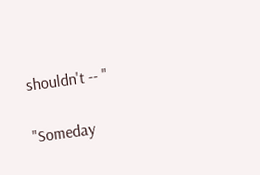shouldn't -- "

"Someday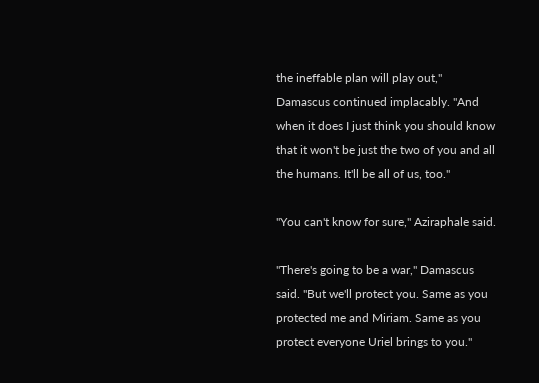the ineffable plan will play out," Damascus continued implacably. "And when it does I just think you should know that it won't be just the two of you and all the humans. It'll be all of us, too."

"You can't know for sure," Aziraphale said.

"There's going to be a war," Damascus said. "But we'll protect you. Same as you protected me and Miriam. Same as you protect everyone Uriel brings to you."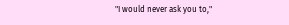"I would never ask you to,"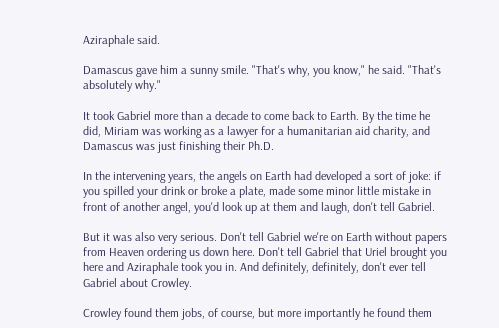Aziraphale said.

Damascus gave him a sunny smile. "That's why, you know," he said. "That's absolutely why."

It took Gabriel more than a decade to come back to Earth. By the time he did, Miriam was working as a lawyer for a humanitarian aid charity, and Damascus was just finishing their Ph.D.

In the intervening years, the angels on Earth had developed a sort of joke: if you spilled your drink or broke a plate, made some minor little mistake in front of another angel, you'd look up at them and laugh, don't tell Gabriel.

But it was also very serious. Don't tell Gabriel we're on Earth without papers from Heaven ordering us down here. Don't tell Gabriel that Uriel brought you here and Aziraphale took you in. And definitely, definitely, don't ever tell Gabriel about Crowley.

Crowley found them jobs, of course, but more importantly he found them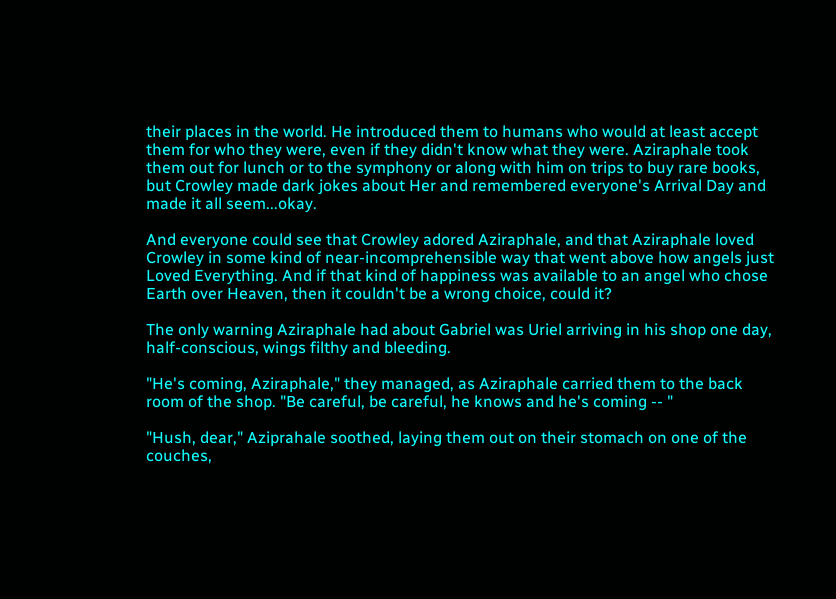their places in the world. He introduced them to humans who would at least accept them for who they were, even if they didn't know what they were. Aziraphale took them out for lunch or to the symphony or along with him on trips to buy rare books, but Crowley made dark jokes about Her and remembered everyone's Arrival Day and made it all seem...okay.

And everyone could see that Crowley adored Aziraphale, and that Aziraphale loved Crowley in some kind of near-incomprehensible way that went above how angels just Loved Everything. And if that kind of happiness was available to an angel who chose Earth over Heaven, then it couldn't be a wrong choice, could it?

The only warning Aziraphale had about Gabriel was Uriel arriving in his shop one day, half-conscious, wings filthy and bleeding.

"He's coming, Aziraphale," they managed, as Aziraphale carried them to the back room of the shop. "Be careful, be careful, he knows and he's coming -- "

"Hush, dear," Aziprahale soothed, laying them out on their stomach on one of the couches,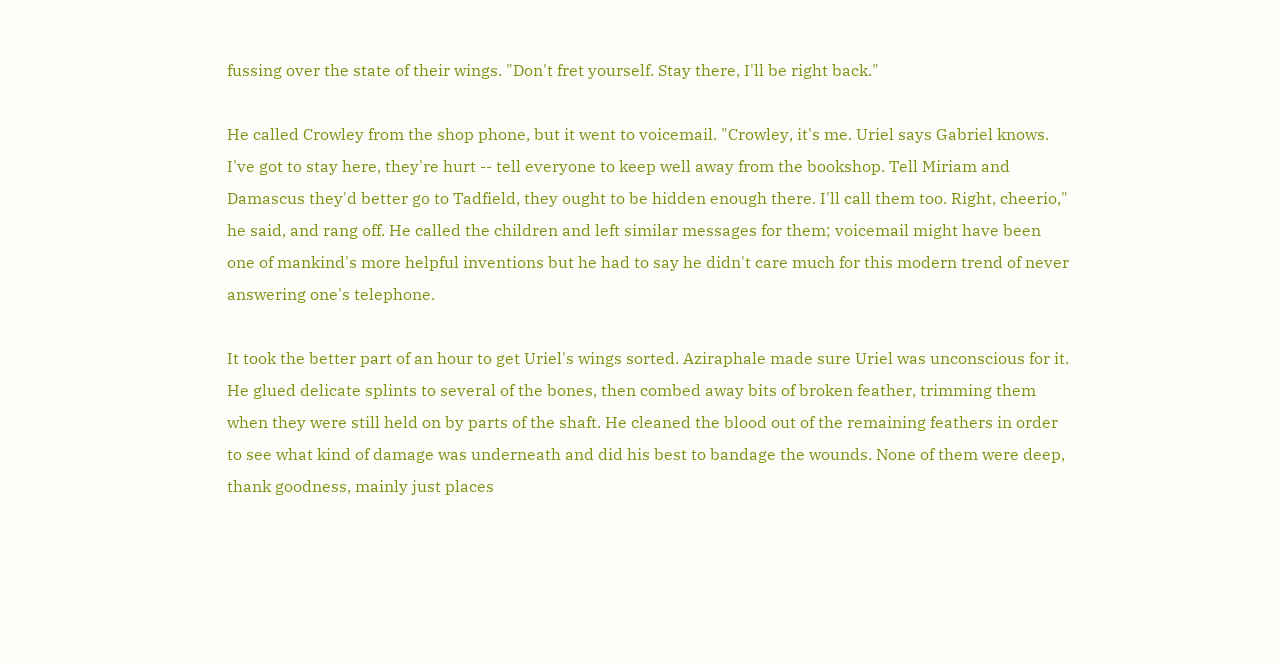fussing over the state of their wings. "Don't fret yourself. Stay there, I'll be right back."

He called Crowley from the shop phone, but it went to voicemail. "Crowley, it's me. Uriel says Gabriel knows. I've got to stay here, they're hurt -- tell everyone to keep well away from the bookshop. Tell Miriam and Damascus they'd better go to Tadfield, they ought to be hidden enough there. I'll call them too. Right, cheerio," he said, and rang off. He called the children and left similar messages for them; voicemail might have been one of mankind's more helpful inventions but he had to say he didn't care much for this modern trend of never answering one's telephone.

It took the better part of an hour to get Uriel's wings sorted. Aziraphale made sure Uriel was unconscious for it. He glued delicate splints to several of the bones, then combed away bits of broken feather, trimming them when they were still held on by parts of the shaft. He cleaned the blood out of the remaining feathers in order to see what kind of damage was underneath and did his best to bandage the wounds. None of them were deep, thank goodness, mainly just places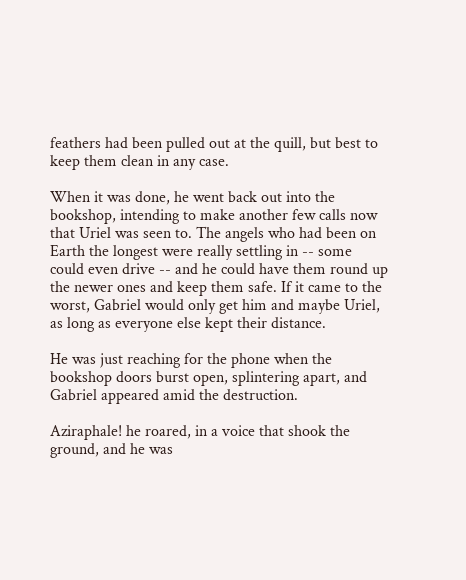feathers had been pulled out at the quill, but best to keep them clean in any case.

When it was done, he went back out into the bookshop, intending to make another few calls now that Uriel was seen to. The angels who had been on Earth the longest were really settling in -- some could even drive -- and he could have them round up the newer ones and keep them safe. If it came to the worst, Gabriel would only get him and maybe Uriel, as long as everyone else kept their distance.

He was just reaching for the phone when the bookshop doors burst open, splintering apart, and Gabriel appeared amid the destruction.

Aziraphale! he roared, in a voice that shook the ground, and he was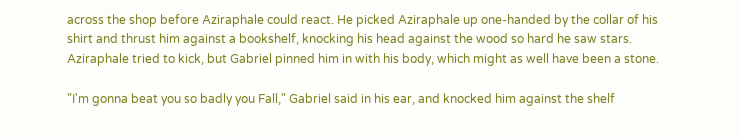across the shop before Aziraphale could react. He picked Aziraphale up one-handed by the collar of his shirt and thrust him against a bookshelf, knocking his head against the wood so hard he saw stars. Aziraphale tried to kick, but Gabriel pinned him in with his body, which might as well have been a stone.

"I'm gonna beat you so badly you Fall," Gabriel said in his ear, and knocked him against the shelf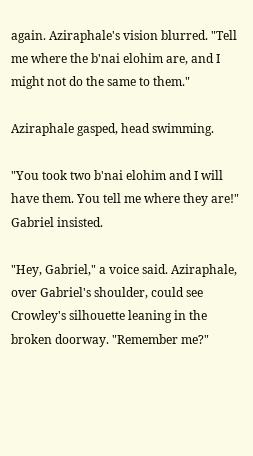again. Aziraphale's vision blurred. "Tell me where the b'nai elohim are, and I might not do the same to them."

Aziraphale gasped, head swimming.

"You took two b'nai elohim and I will have them. You tell me where they are!" Gabriel insisted.

"Hey, Gabriel," a voice said. Aziraphale, over Gabriel's shoulder, could see Crowley's silhouette leaning in the broken doorway. "Remember me?"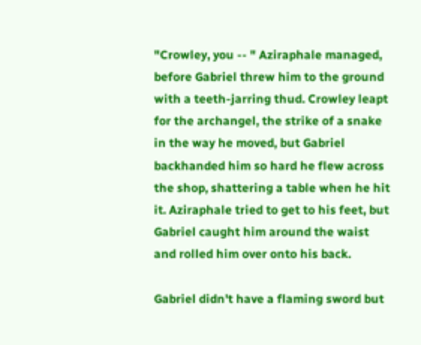"Crowley, you -- " Aziraphale managed, before Gabriel threw him to the ground with a teeth-jarring thud. Crowley leapt for the archangel, the strike of a snake in the way he moved, but Gabriel backhanded him so hard he flew across the shop, shattering a table when he hit it. Aziraphale tried to get to his feet, but Gabriel caught him around the waist and rolled him over onto his back.

Gabriel didn't have a flaming sword but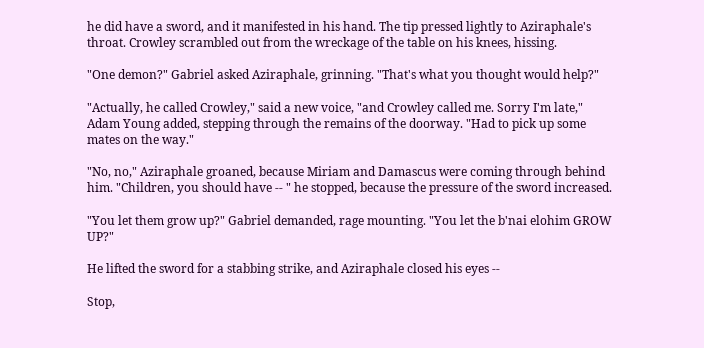he did have a sword, and it manifested in his hand. The tip pressed lightly to Aziraphale's throat. Crowley scrambled out from the wreckage of the table on his knees, hissing.

"One demon?" Gabriel asked Aziraphale, grinning. "That's what you thought would help?"

"Actually, he called Crowley," said a new voice, "and Crowley called me. Sorry I'm late," Adam Young added, stepping through the remains of the doorway. "Had to pick up some mates on the way."

"No, no," Aziraphale groaned, because Miriam and Damascus were coming through behind him. "Children, you should have -- " he stopped, because the pressure of the sword increased.

"You let them grow up?" Gabriel demanded, rage mounting. "You let the b'nai elohim GROW UP?"

He lifted the sword for a stabbing strike, and Aziraphale closed his eyes --

Stop,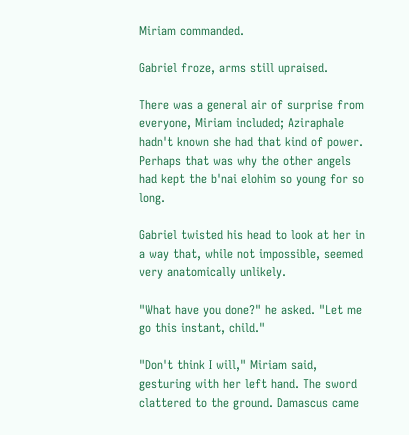Miriam commanded.

Gabriel froze, arms still upraised.

There was a general air of surprise from everyone, Miriam included; Aziraphale hadn't known she had that kind of power. Perhaps that was why the other angels had kept the b'nai elohim so young for so long.

Gabriel twisted his head to look at her in a way that, while not impossible, seemed very anatomically unlikely.

"What have you done?" he asked. "Let me go this instant, child."

"Don't think I will," Miriam said, gesturing with her left hand. The sword clattered to the ground. Damascus came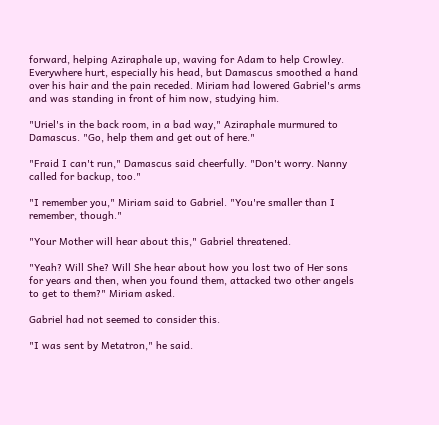forward, helping Aziraphale up, waving for Adam to help Crowley. Everywhere hurt, especially his head, but Damascus smoothed a hand over his hair and the pain receded. Miriam had lowered Gabriel's arms and was standing in front of him now, studying him.

"Uriel's in the back room, in a bad way," Aziraphale murmured to Damascus. "Go, help them and get out of here."

"Fraid I can't run," Damascus said cheerfully. "Don't worry. Nanny called for backup, too."

"I remember you," Miriam said to Gabriel. "You're smaller than I remember, though."

"Your Mother will hear about this," Gabriel threatened.

"Yeah? Will She? Will She hear about how you lost two of Her sons for years and then, when you found them, attacked two other angels to get to them?" Miriam asked.

Gabriel had not seemed to consider this.

"I was sent by Metatron," he said.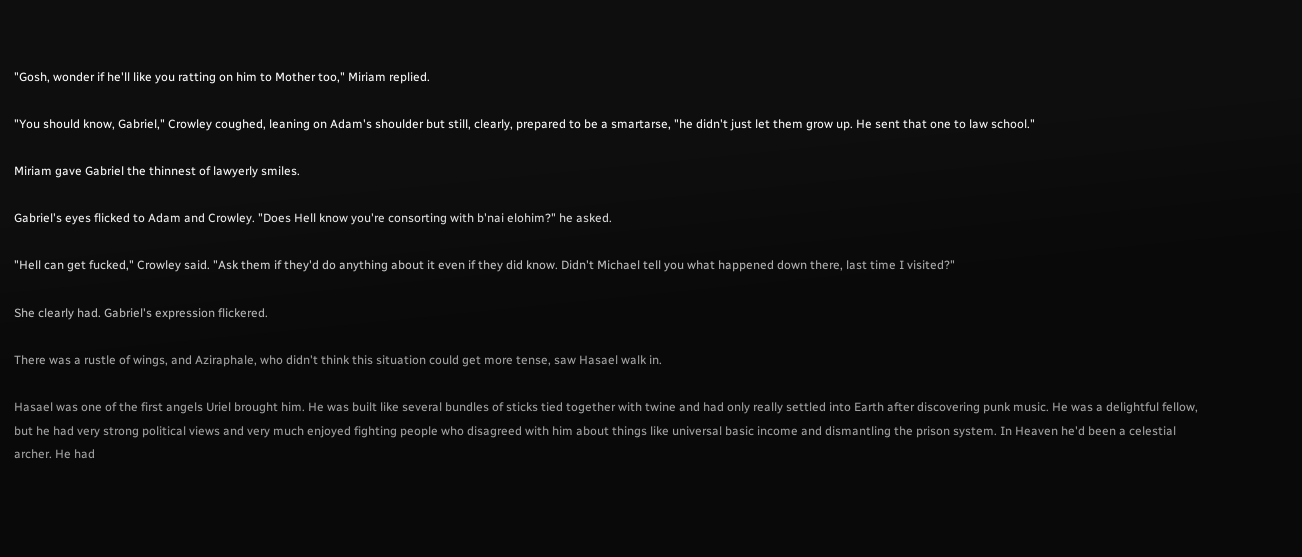"Gosh, wonder if he'll like you ratting on him to Mother too," Miriam replied.

"You should know, Gabriel," Crowley coughed, leaning on Adam's shoulder but still, clearly, prepared to be a smartarse, "he didn't just let them grow up. He sent that one to law school."

Miriam gave Gabriel the thinnest of lawyerly smiles.

Gabriel's eyes flicked to Adam and Crowley. "Does Hell know you're consorting with b'nai elohim?" he asked.

"Hell can get fucked," Crowley said. "Ask them if they'd do anything about it even if they did know. Didn't Michael tell you what happened down there, last time I visited?"

She clearly had. Gabriel's expression flickered.

There was a rustle of wings, and Aziraphale, who didn't think this situation could get more tense, saw Hasael walk in.

Hasael was one of the first angels Uriel brought him. He was built like several bundles of sticks tied together with twine and had only really settled into Earth after discovering punk music. He was a delightful fellow, but he had very strong political views and very much enjoyed fighting people who disagreed with him about things like universal basic income and dismantling the prison system. In Heaven he'd been a celestial archer. He had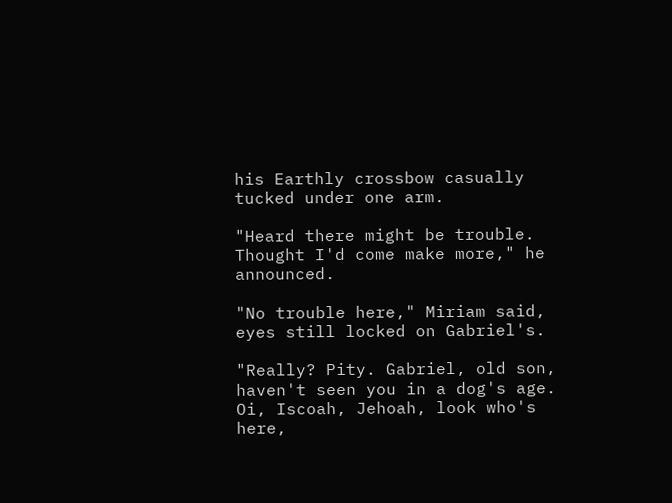his Earthly crossbow casually tucked under one arm.

"Heard there might be trouble. Thought I'd come make more," he announced.

"No trouble here," Miriam said, eyes still locked on Gabriel's.

"Really? Pity. Gabriel, old son, haven't seen you in a dog's age. Oi, Iscoah, Jehoah, look who's here,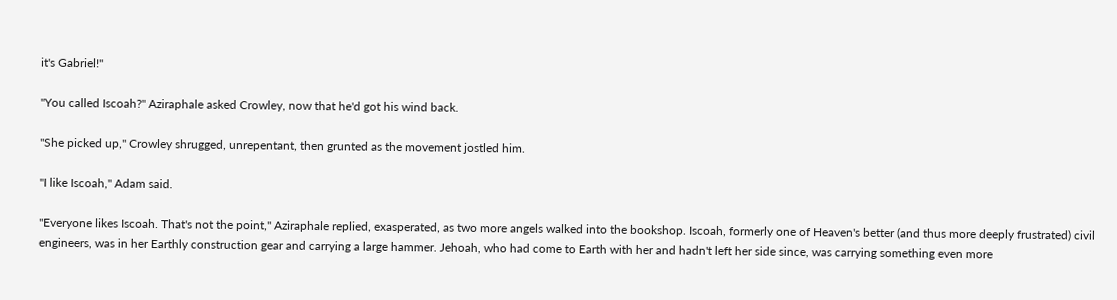it's Gabriel!"

"You called Iscoah?" Aziraphale asked Crowley, now that he'd got his wind back.

"She picked up," Crowley shrugged, unrepentant, then grunted as the movement jostled him.

"I like Iscoah," Adam said.

"Everyone likes Iscoah. That's not the point," Aziraphale replied, exasperated, as two more angels walked into the bookshop. Iscoah, formerly one of Heaven's better (and thus more deeply frustrated) civil engineers, was in her Earthly construction gear and carrying a large hammer. Jehoah, who had come to Earth with her and hadn't left her side since, was carrying something even more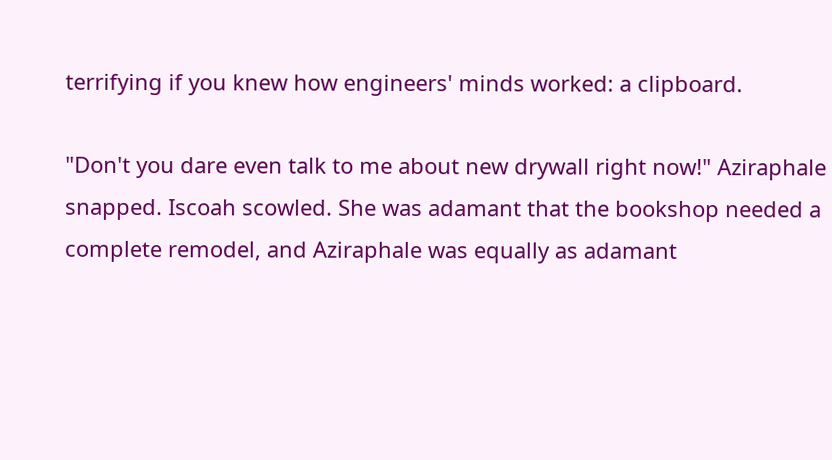terrifying if you knew how engineers' minds worked: a clipboard.

"Don't you dare even talk to me about new drywall right now!" Aziraphale snapped. Iscoah scowled. She was adamant that the bookshop needed a complete remodel, and Aziraphale was equally as adamant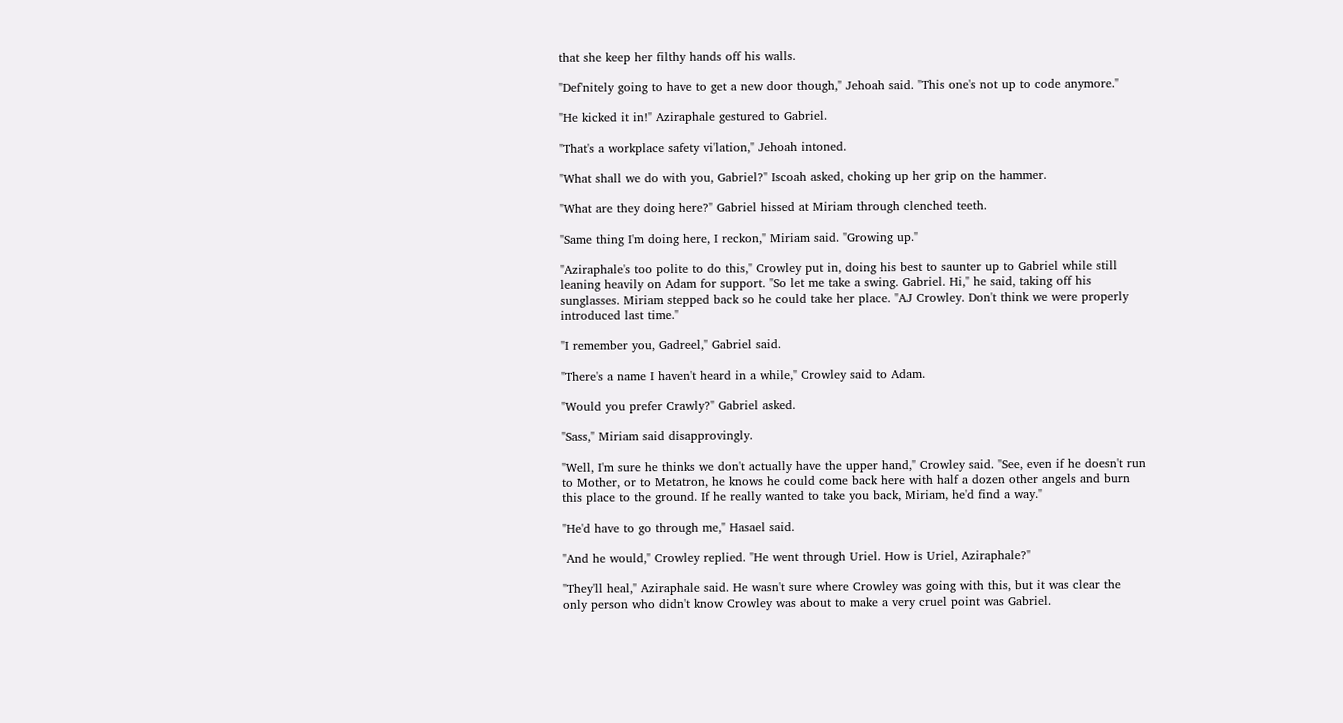that she keep her filthy hands off his walls.

"Def'nitely going to have to get a new door though," Jehoah said. "This one's not up to code anymore."

"He kicked it in!" Aziraphale gestured to Gabriel.

"That's a workplace safety vi'lation," Jehoah intoned.

"What shall we do with you, Gabriel?" Iscoah asked, choking up her grip on the hammer.

"What are they doing here?" Gabriel hissed at Miriam through clenched teeth.

"Same thing I'm doing here, I reckon," Miriam said. "Growing up."

"Aziraphale's too polite to do this," Crowley put in, doing his best to saunter up to Gabriel while still leaning heavily on Adam for support. "So let me take a swing. Gabriel. Hi," he said, taking off his sunglasses. Miriam stepped back so he could take her place. "AJ Crowley. Don't think we were properly introduced last time."

"I remember you, Gadreel," Gabriel said.

"There's a name I haven't heard in a while," Crowley said to Adam.

"Would you prefer Crawly?" Gabriel asked.

"Sass," Miriam said disapprovingly.

"Well, I'm sure he thinks we don't actually have the upper hand," Crowley said. "See, even if he doesn't run to Mother, or to Metatron, he knows he could come back here with half a dozen other angels and burn this place to the ground. If he really wanted to take you back, Miriam, he'd find a way."

"He'd have to go through me," Hasael said.

"And he would," Crowley replied. "He went through Uriel. How is Uriel, Aziraphale?"

"They'll heal," Aziraphale said. He wasn't sure where Crowley was going with this, but it was clear the only person who didn't know Crowley was about to make a very cruel point was Gabriel.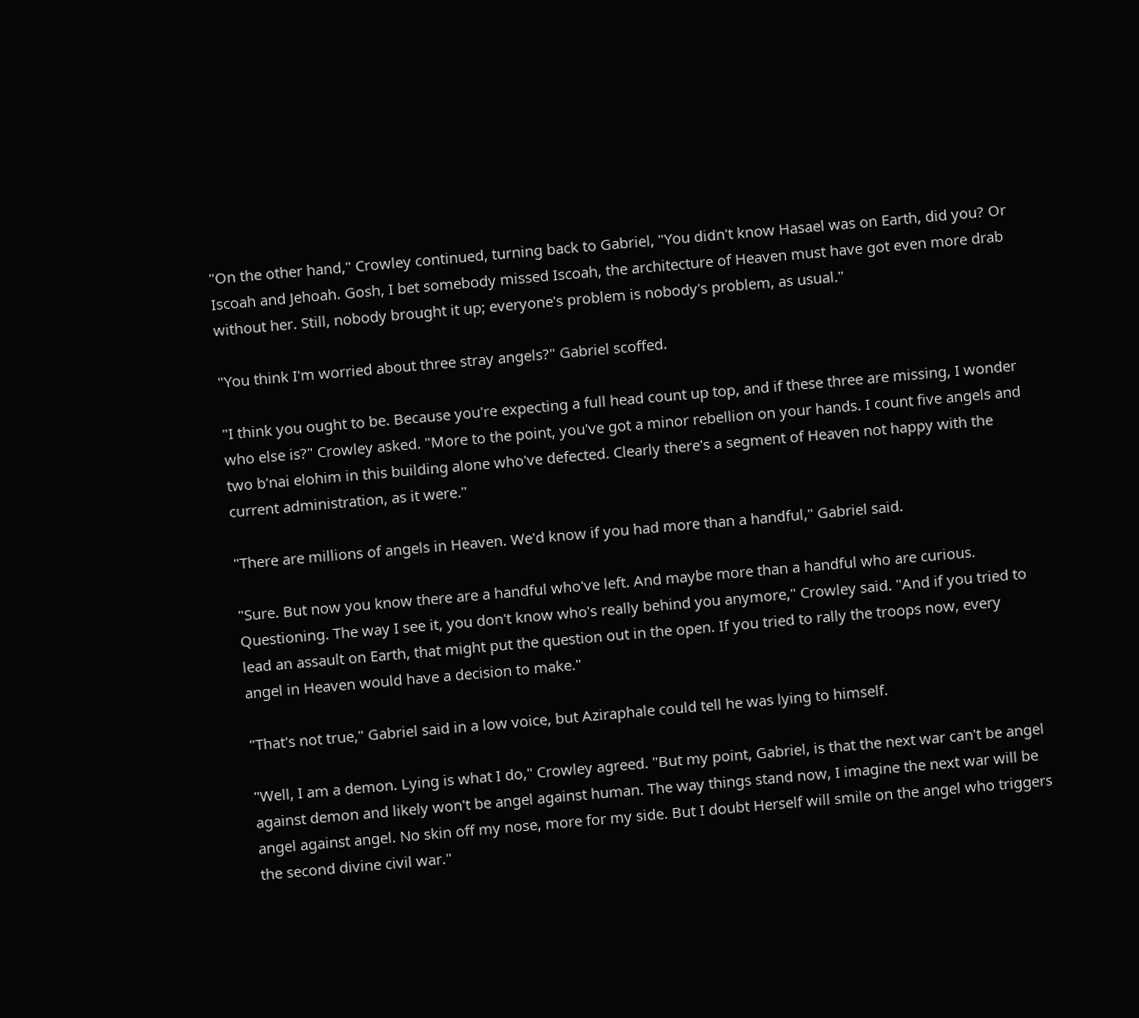"On the other hand," Crowley continued, turning back to Gabriel, "You didn't know Hasael was on Earth, did you? Or Iscoah and Jehoah. Gosh, I bet somebody missed Iscoah, the architecture of Heaven must have got even more drab without her. Still, nobody brought it up; everyone's problem is nobody's problem, as usual."

"You think I'm worried about three stray angels?" Gabriel scoffed.

"I think you ought to be. Because you're expecting a full head count up top, and if these three are missing, I wonder who else is?" Crowley asked. "More to the point, you've got a minor rebellion on your hands. I count five angels and two b'nai elohim in this building alone who've defected. Clearly there's a segment of Heaven not happy with the current administration, as it were."

"There are millions of angels in Heaven. We'd know if you had more than a handful," Gabriel said.

"Sure. But now you know there are a handful who've left. And maybe more than a handful who are curious. Questioning. The way I see it, you don't know who's really behind you anymore," Crowley said. "And if you tried to lead an assault on Earth, that might put the question out in the open. If you tried to rally the troops now, every angel in Heaven would have a decision to make."

"That's not true," Gabriel said in a low voice, but Aziraphale could tell he was lying to himself.

"Well, I am a demon. Lying is what I do," Crowley agreed. "But my point, Gabriel, is that the next war can't be angel against demon and likely won't be angel against human. The way things stand now, I imagine the next war will be angel against angel. No skin off my nose, more for my side. But I doubt Herself will smile on the angel who triggers the second divine civil war."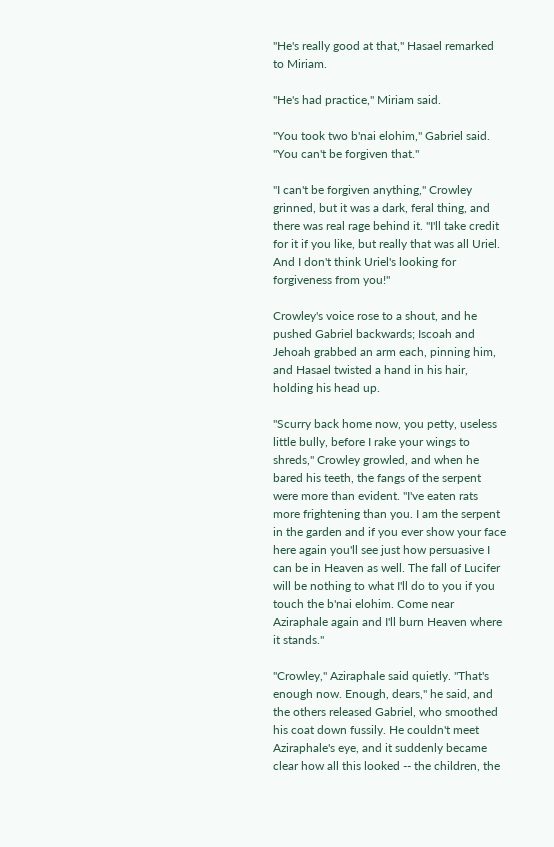"He's really good at that," Hasael remarked to Miriam.

"He's had practice," Miriam said.

"You took two b'nai elohim," Gabriel said. "You can't be forgiven that."

"I can't be forgiven anything," Crowley grinned, but it was a dark, feral thing, and there was real rage behind it. "I'll take credit for it if you like, but really that was all Uriel. And I don't think Uriel's looking for forgiveness from you!"

Crowley's voice rose to a shout, and he pushed Gabriel backwards; Iscoah and Jehoah grabbed an arm each, pinning him, and Hasael twisted a hand in his hair, holding his head up.

"Scurry back home now, you petty, useless little bully, before I rake your wings to shreds," Crowley growled, and when he bared his teeth, the fangs of the serpent were more than evident. "I've eaten rats more frightening than you. I am the serpent in the garden and if you ever show your face here again you'll see just how persuasive I can be in Heaven as well. The fall of Lucifer will be nothing to what I'll do to you if you touch the b'nai elohim. Come near Aziraphale again and I'll burn Heaven where it stands."

"Crowley," Aziraphale said quietly. "That's enough now. Enough, dears," he said, and the others released Gabriel, who smoothed his coat down fussily. He couldn't meet Aziraphale's eye, and it suddenly became clear how all this looked -- the children, the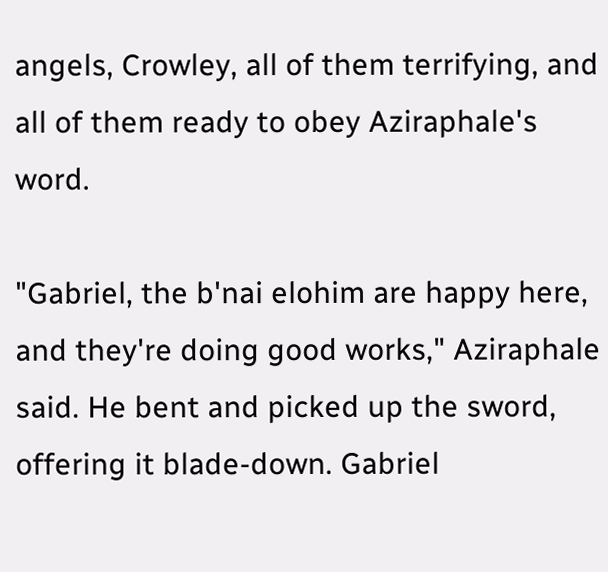angels, Crowley, all of them terrifying, and all of them ready to obey Aziraphale's word.

"Gabriel, the b'nai elohim are happy here, and they're doing good works," Aziraphale said. He bent and picked up the sword, offering it blade-down. Gabriel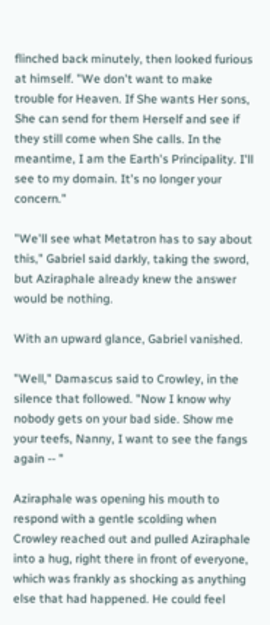flinched back minutely, then looked furious at himself. "We don't want to make trouble for Heaven. If She wants Her sons, She can send for them Herself and see if they still come when She calls. In the meantime, I am the Earth's Principality. I'll see to my domain. It's no longer your concern."

"We'll see what Metatron has to say about this," Gabriel said darkly, taking the sword, but Aziraphale already knew the answer would be nothing.

With an upward glance, Gabriel vanished.

"Well," Damascus said to Crowley, in the silence that followed. "Now I know why nobody gets on your bad side. Show me your teefs, Nanny, I want to see the fangs again -- "

Aziraphale was opening his mouth to respond with a gentle scolding when Crowley reached out and pulled Aziraphale into a hug, right there in front of everyone, which was frankly as shocking as anything else that had happened. He could feel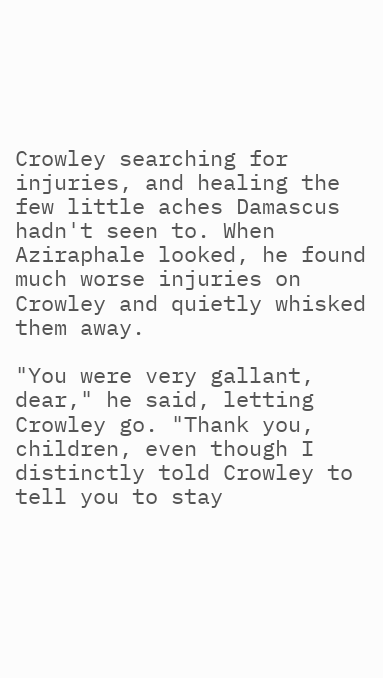Crowley searching for injuries, and healing the few little aches Damascus hadn't seen to. When Aziraphale looked, he found much worse injuries on Crowley and quietly whisked them away.

"You were very gallant, dear," he said, letting Crowley go. "Thank you, children, even though I distinctly told Crowley to tell you to stay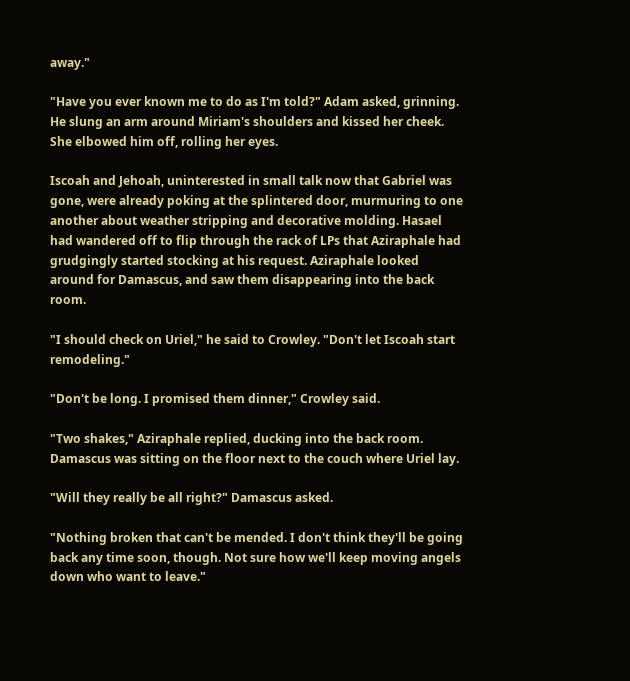away."

"Have you ever known me to do as I'm told?" Adam asked, grinning. He slung an arm around Miriam's shoulders and kissed her cheek. She elbowed him off, rolling her eyes.

Iscoah and Jehoah, uninterested in small talk now that Gabriel was gone, were already poking at the splintered door, murmuring to one another about weather stripping and decorative molding. Hasael had wandered off to flip through the rack of LPs that Aziraphale had grudgingly started stocking at his request. Aziraphale looked around for Damascus, and saw them disappearing into the back room.

"I should check on Uriel," he said to Crowley. "Don't let Iscoah start remodeling."

"Don't be long. I promised them dinner," Crowley said.

"Two shakes," Aziraphale replied, ducking into the back room. Damascus was sitting on the floor next to the couch where Uriel lay.

"Will they really be all right?" Damascus asked.

"Nothing broken that can't be mended. I don't think they'll be going back any time soon, though. Not sure how we'll keep moving angels down who want to leave."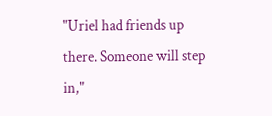"Uriel had friends up there. Someone will step in,"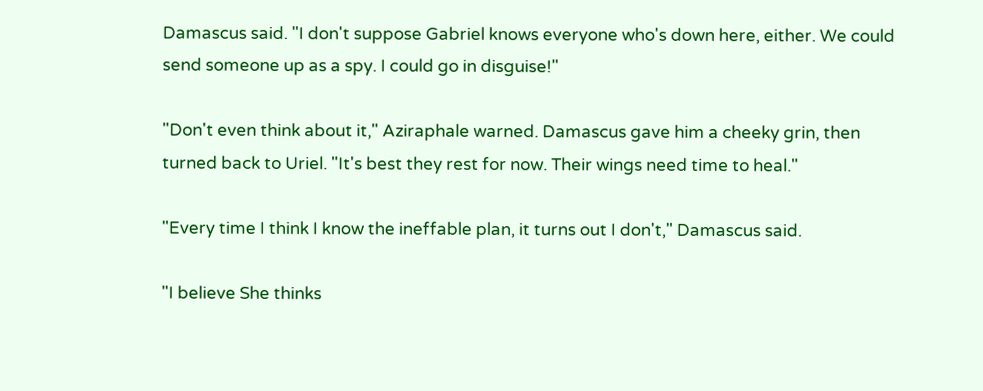Damascus said. "I don't suppose Gabriel knows everyone who's down here, either. We could send someone up as a spy. I could go in disguise!"

"Don't even think about it," Aziraphale warned. Damascus gave him a cheeky grin, then turned back to Uriel. "It's best they rest for now. Their wings need time to heal."

"Every time I think I know the ineffable plan, it turns out I don't," Damascus said.

"I believe She thinks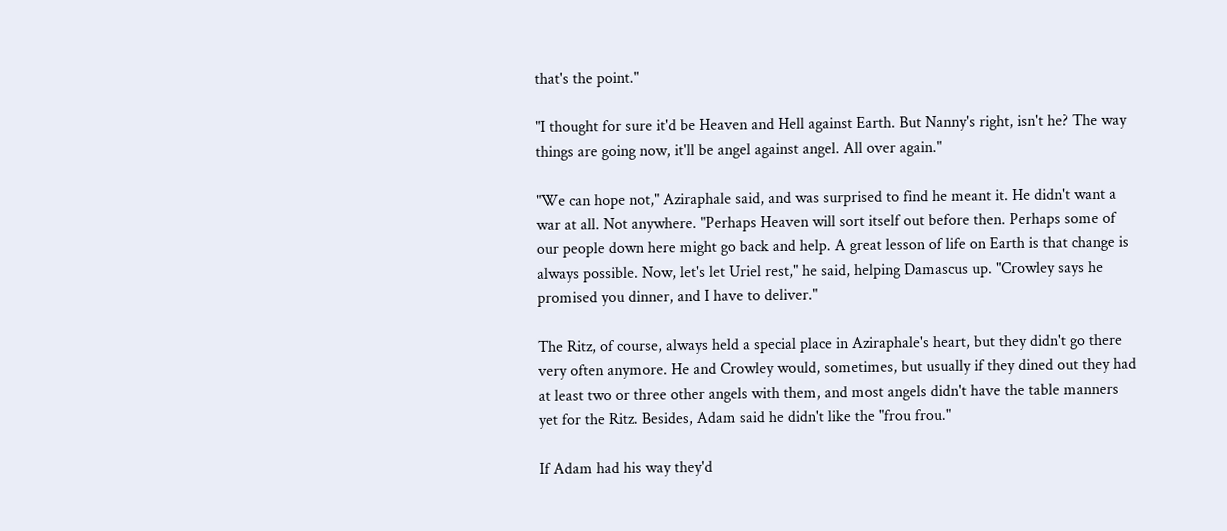that's the point."

"I thought for sure it'd be Heaven and Hell against Earth. But Nanny's right, isn't he? The way things are going now, it'll be angel against angel. All over again."

"We can hope not," Aziraphale said, and was surprised to find he meant it. He didn't want a war at all. Not anywhere. "Perhaps Heaven will sort itself out before then. Perhaps some of our people down here might go back and help. A great lesson of life on Earth is that change is always possible. Now, let's let Uriel rest," he said, helping Damascus up. "Crowley says he promised you dinner, and I have to deliver."

The Ritz, of course, always held a special place in Aziraphale's heart, but they didn't go there very often anymore. He and Crowley would, sometimes, but usually if they dined out they had at least two or three other angels with them, and most angels didn't have the table manners yet for the Ritz. Besides, Adam said he didn't like the "frou frou."

If Adam had his way they'd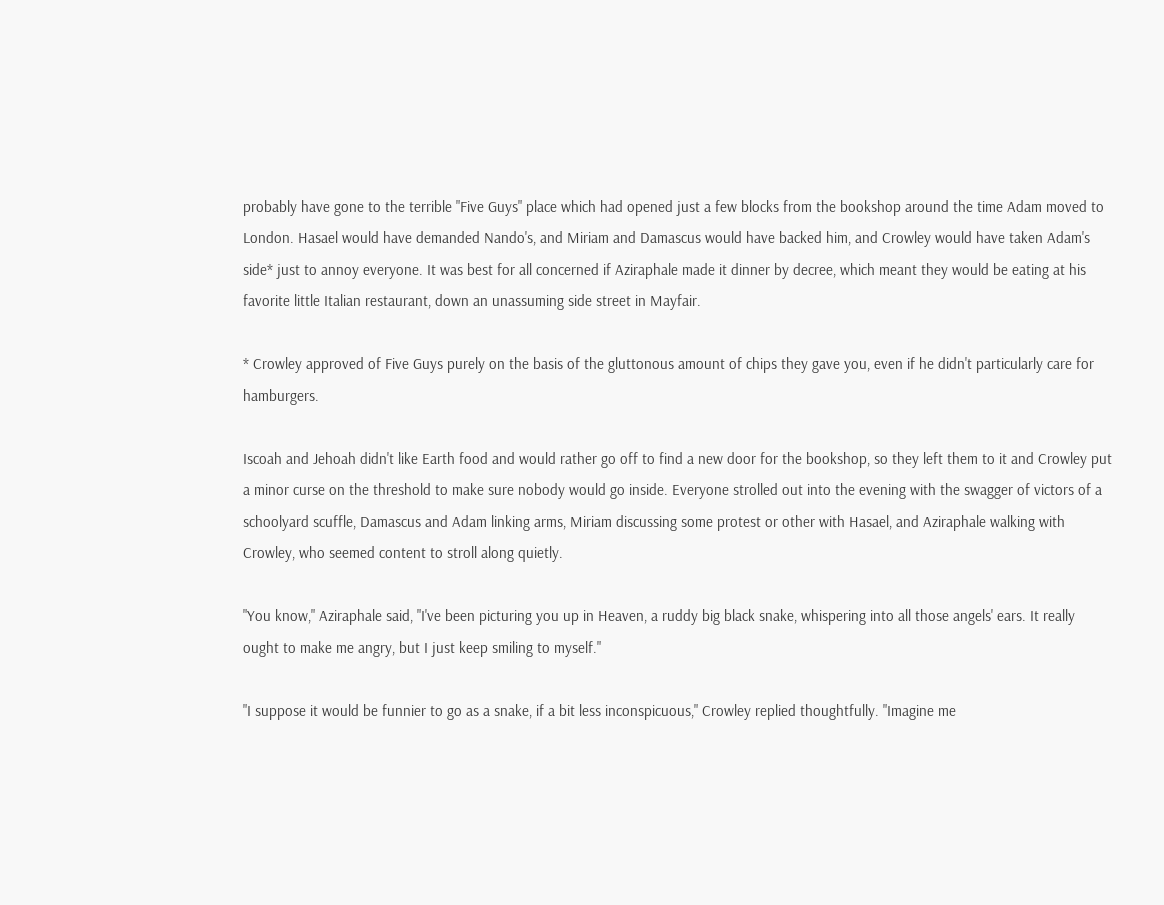probably have gone to the terrible "Five Guys" place which had opened just a few blocks from the bookshop around the time Adam moved to London. Hasael would have demanded Nando's, and Miriam and Damascus would have backed him, and Crowley would have taken Adam's side* just to annoy everyone. It was best for all concerned if Aziraphale made it dinner by decree, which meant they would be eating at his favorite little Italian restaurant, down an unassuming side street in Mayfair.

* Crowley approved of Five Guys purely on the basis of the gluttonous amount of chips they gave you, even if he didn't particularly care for hamburgers.

Iscoah and Jehoah didn't like Earth food and would rather go off to find a new door for the bookshop, so they left them to it and Crowley put a minor curse on the threshold to make sure nobody would go inside. Everyone strolled out into the evening with the swagger of victors of a schoolyard scuffle, Damascus and Adam linking arms, Miriam discussing some protest or other with Hasael, and Aziraphale walking with Crowley, who seemed content to stroll along quietly.

"You know," Aziraphale said, "I've been picturing you up in Heaven, a ruddy big black snake, whispering into all those angels' ears. It really ought to make me angry, but I just keep smiling to myself."

"I suppose it would be funnier to go as a snake, if a bit less inconspicuous," Crowley replied thoughtfully. "Imagine me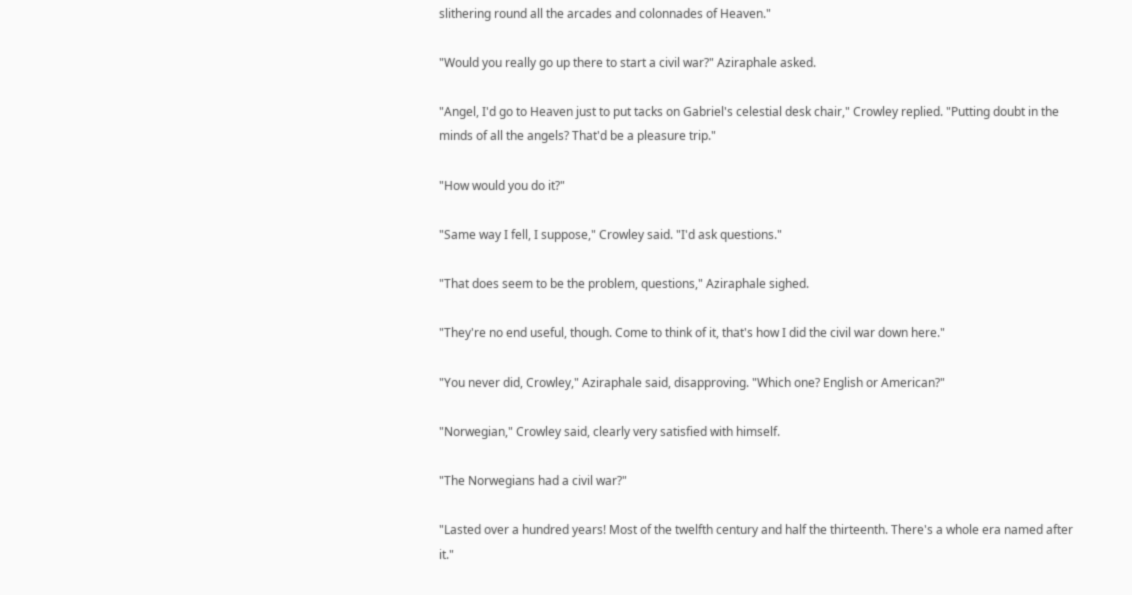slithering round all the arcades and colonnades of Heaven."

"Would you really go up there to start a civil war?" Aziraphale asked.

"Angel, I'd go to Heaven just to put tacks on Gabriel's celestial desk chair," Crowley replied. "Putting doubt in the minds of all the angels? That'd be a pleasure trip."

"How would you do it?"

"Same way I fell, I suppose," Crowley said. "I'd ask questions."

"That does seem to be the problem, questions," Aziraphale sighed.

"They're no end useful, though. Come to think of it, that's how I did the civil war down here."

"You never did, Crowley," Aziraphale said, disapproving. "Which one? English or American?"

"Norwegian," Crowley said, clearly very satisfied with himself.

"The Norwegians had a civil war?"

"Lasted over a hundred years! Most of the twelfth century and half the thirteenth. There's a whole era named after it."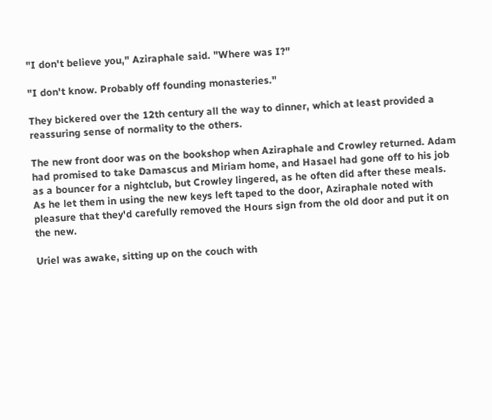"I don't believe you," Aziraphale said. "Where was I?"

"I don't know. Probably off founding monasteries."

They bickered over the 12th century all the way to dinner, which at least provided a reassuring sense of normality to the others.

The new front door was on the bookshop when Aziraphale and Crowley returned. Adam had promised to take Damascus and Miriam home, and Hasael had gone off to his job as a bouncer for a nightclub, but Crowley lingered, as he often did after these meals. As he let them in using the new keys left taped to the door, Aziraphale noted with pleasure that they'd carefully removed the Hours sign from the old door and put it on the new.

Uriel was awake, sitting up on the couch with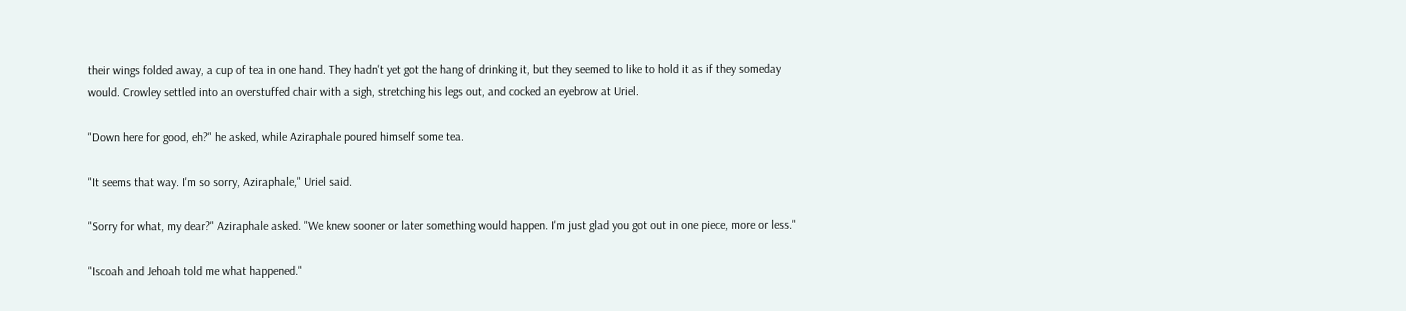their wings folded away, a cup of tea in one hand. They hadn't yet got the hang of drinking it, but they seemed to like to hold it as if they someday would. Crowley settled into an overstuffed chair with a sigh, stretching his legs out, and cocked an eyebrow at Uriel.

"Down here for good, eh?" he asked, while Aziraphale poured himself some tea.

"It seems that way. I'm so sorry, Aziraphale," Uriel said.

"Sorry for what, my dear?" Aziraphale asked. "We knew sooner or later something would happen. I'm just glad you got out in one piece, more or less."

"Iscoah and Jehoah told me what happened."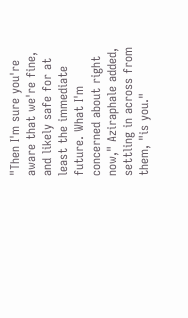"Then I'm sure you're aware that we're fine, and likely safe for at least the immediate future. What I'm concerned about right now," Aziraphale added, settling in across from them, "is you."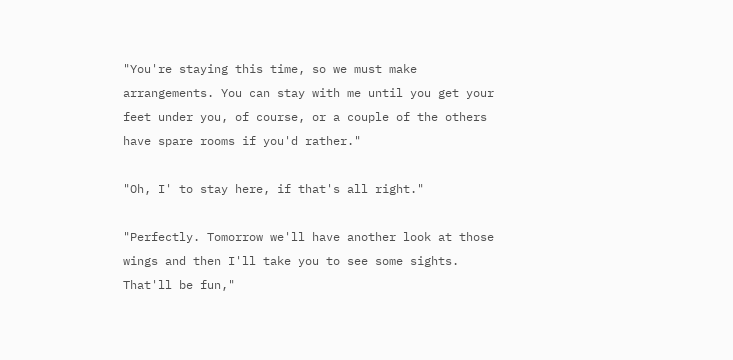"You're staying this time, so we must make arrangements. You can stay with me until you get your feet under you, of course, or a couple of the others have spare rooms if you'd rather."

"Oh, I' to stay here, if that's all right."

"Perfectly. Tomorrow we'll have another look at those wings and then I'll take you to see some sights. That'll be fun,"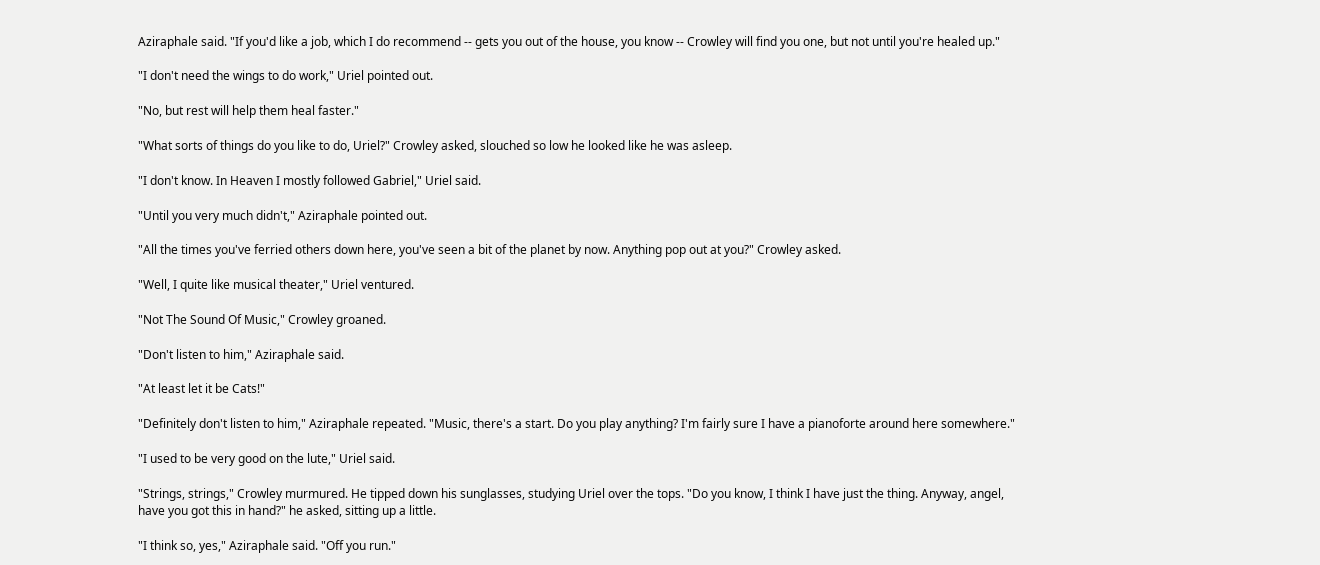Aziraphale said. "If you'd like a job, which I do recommend -- gets you out of the house, you know -- Crowley will find you one, but not until you're healed up."

"I don't need the wings to do work," Uriel pointed out.

"No, but rest will help them heal faster."

"What sorts of things do you like to do, Uriel?" Crowley asked, slouched so low he looked like he was asleep.

"I don't know. In Heaven I mostly followed Gabriel," Uriel said.

"Until you very much didn't," Aziraphale pointed out.

"All the times you've ferried others down here, you've seen a bit of the planet by now. Anything pop out at you?" Crowley asked.

"Well, I quite like musical theater," Uriel ventured.

"Not The Sound Of Music," Crowley groaned.

"Don't listen to him," Aziraphale said.

"At least let it be Cats!"

"Definitely don't listen to him," Aziraphale repeated. "Music, there's a start. Do you play anything? I'm fairly sure I have a pianoforte around here somewhere."

"I used to be very good on the lute," Uriel said.

"Strings, strings," Crowley murmured. He tipped down his sunglasses, studying Uriel over the tops. "Do you know, I think I have just the thing. Anyway, angel, have you got this in hand?" he asked, sitting up a little.

"I think so, yes," Aziraphale said. "Off you run."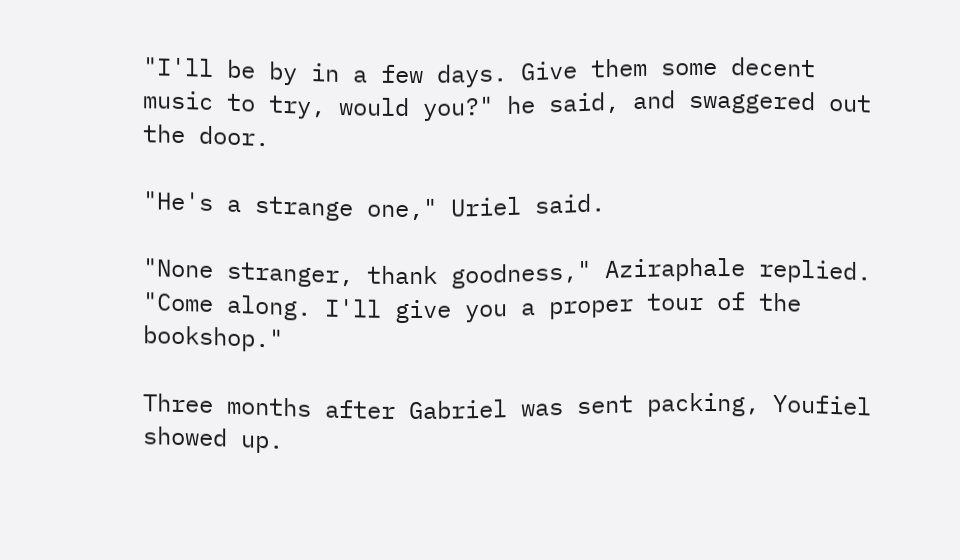"I'll be by in a few days. Give them some decent music to try, would you?" he said, and swaggered out the door.

"He's a strange one," Uriel said.

"None stranger, thank goodness," Aziraphale replied. "Come along. I'll give you a proper tour of the bookshop."

Three months after Gabriel was sent packing, Youfiel showed up.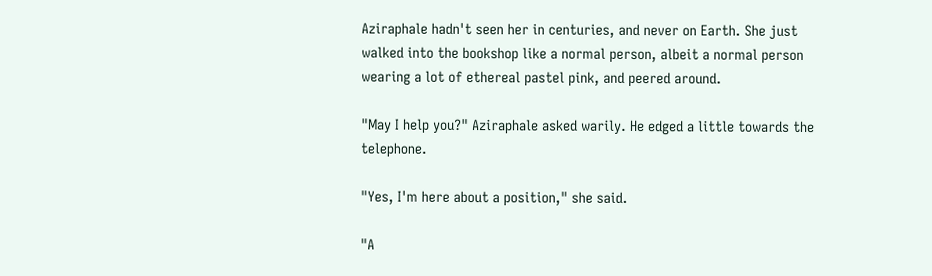Aziraphale hadn't seen her in centuries, and never on Earth. She just walked into the bookshop like a normal person, albeit a normal person wearing a lot of ethereal pastel pink, and peered around.

"May I help you?" Aziraphale asked warily. He edged a little towards the telephone.

"Yes, I'm here about a position," she said.

"A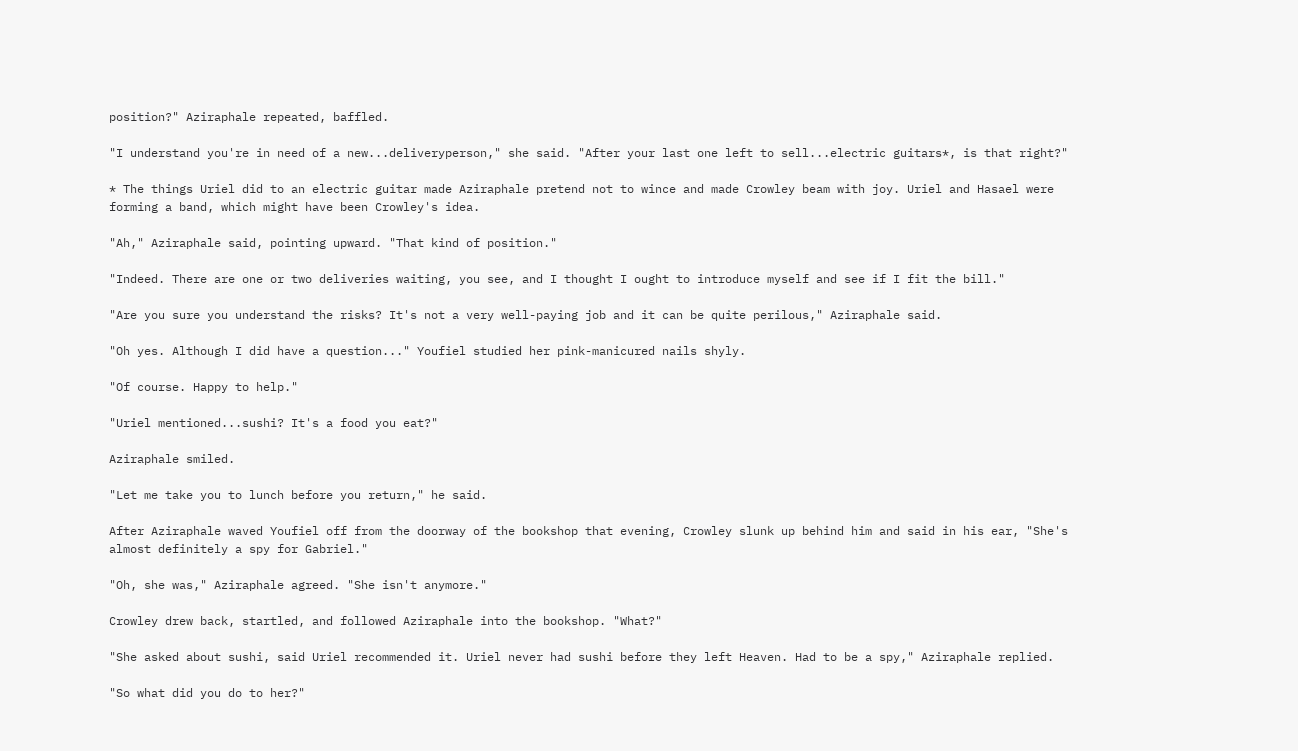position?" Aziraphale repeated, baffled.

"I understand you're in need of a new...deliveryperson," she said. "After your last one left to sell...electric guitars*, is that right?"

* The things Uriel did to an electric guitar made Aziraphale pretend not to wince and made Crowley beam with joy. Uriel and Hasael were forming a band, which might have been Crowley's idea.

"Ah," Aziraphale said, pointing upward. "That kind of position."

"Indeed. There are one or two deliveries waiting, you see, and I thought I ought to introduce myself and see if I fit the bill."

"Are you sure you understand the risks? It's not a very well-paying job and it can be quite perilous," Aziraphale said.

"Oh yes. Although I did have a question..." Youfiel studied her pink-manicured nails shyly.

"Of course. Happy to help."

"Uriel mentioned...sushi? It's a food you eat?"

Aziraphale smiled.

"Let me take you to lunch before you return," he said.

After Aziraphale waved Youfiel off from the doorway of the bookshop that evening, Crowley slunk up behind him and said in his ear, "She's almost definitely a spy for Gabriel."

"Oh, she was," Aziraphale agreed. "She isn't anymore."

Crowley drew back, startled, and followed Aziraphale into the bookshop. "What?"

"She asked about sushi, said Uriel recommended it. Uriel never had sushi before they left Heaven. Had to be a spy," Aziraphale replied.

"So what did you do to her?"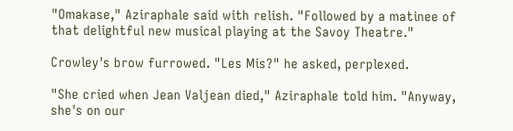"Omakase," Aziraphale said with relish. "Followed by a matinee of that delightful new musical playing at the Savoy Theatre."

Crowley's brow furrowed. "Les Mis?" he asked, perplexed.

"She cried when Jean Valjean died," Aziraphale told him. "Anyway, she's on our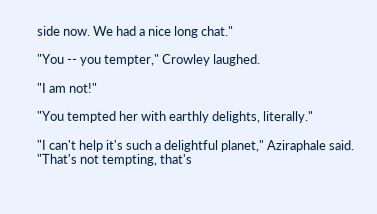side now. We had a nice long chat."

"You -- you tempter," Crowley laughed.

"I am not!"

"You tempted her with earthly delights, literally."

"I can't help it's such a delightful planet," Aziraphale said. "That's not tempting, that's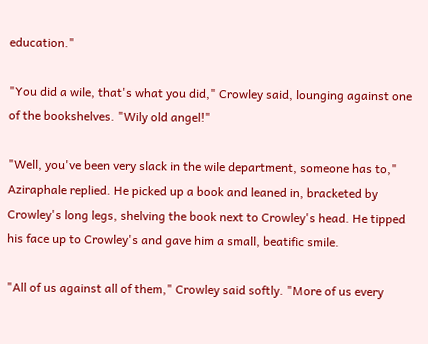education."

"You did a wile, that's what you did," Crowley said, lounging against one of the bookshelves. "Wily old angel!"

"Well, you've been very slack in the wile department, someone has to," Aziraphale replied. He picked up a book and leaned in, bracketed by Crowley's long legs, shelving the book next to Crowley's head. He tipped his face up to Crowley's and gave him a small, beatific smile.

"All of us against all of them," Crowley said softly. "More of us every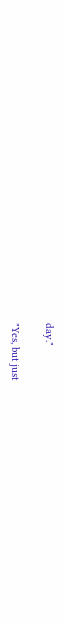day."

"Yes, but just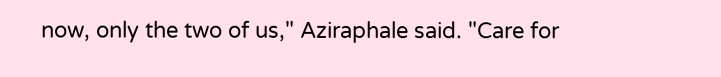now, only the two of us," Aziraphale said. "Care for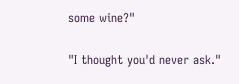some wine?"

"I thought you'd never ask."